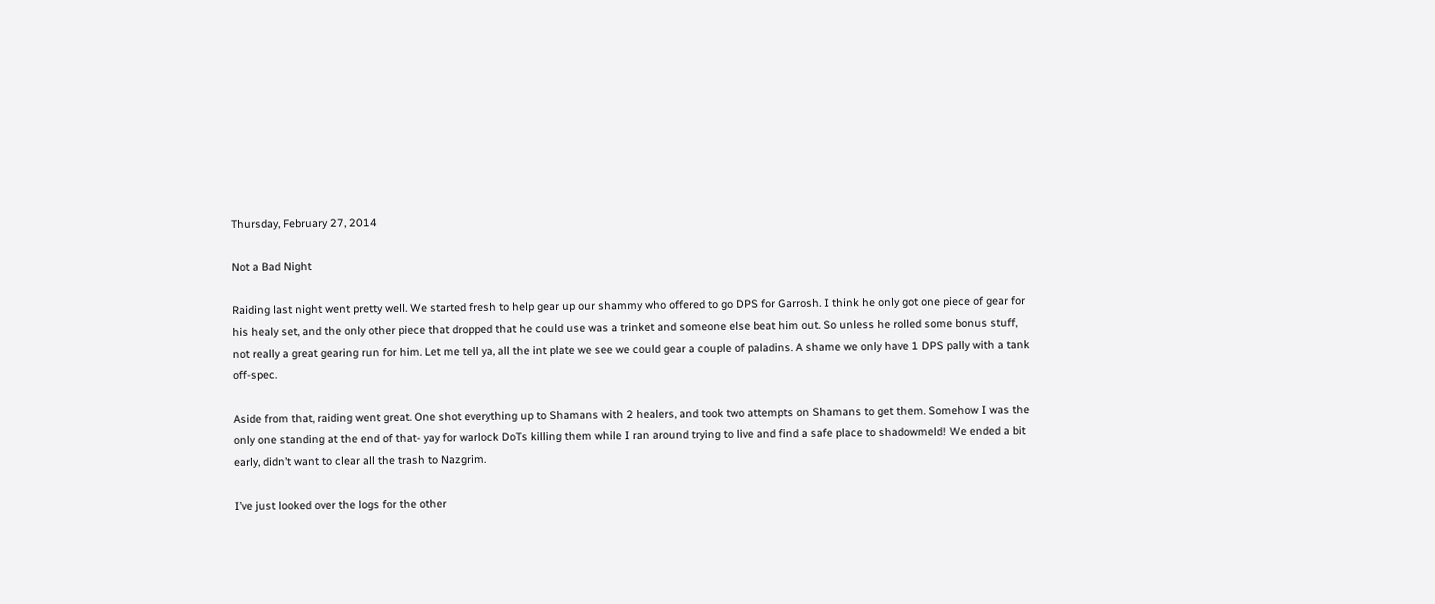Thursday, February 27, 2014

Not a Bad Night

Raiding last night went pretty well. We started fresh to help gear up our shammy who offered to go DPS for Garrosh. I think he only got one piece of gear for his healy set, and the only other piece that dropped that he could use was a trinket and someone else beat him out. So unless he rolled some bonus stuff, not really a great gearing run for him. Let me tell ya, all the int plate we see we could gear a couple of paladins. A shame we only have 1 DPS pally with a tank off-spec.

Aside from that, raiding went great. One shot everything up to Shamans with 2 healers, and took two attempts on Shamans to get them. Somehow I was the only one standing at the end of that- yay for warlock DoTs killing them while I ran around trying to live and find a safe place to shadowmeld! We ended a bit early, didn’t want to clear all the trash to Nazgrim.

I’ve just looked over the logs for the other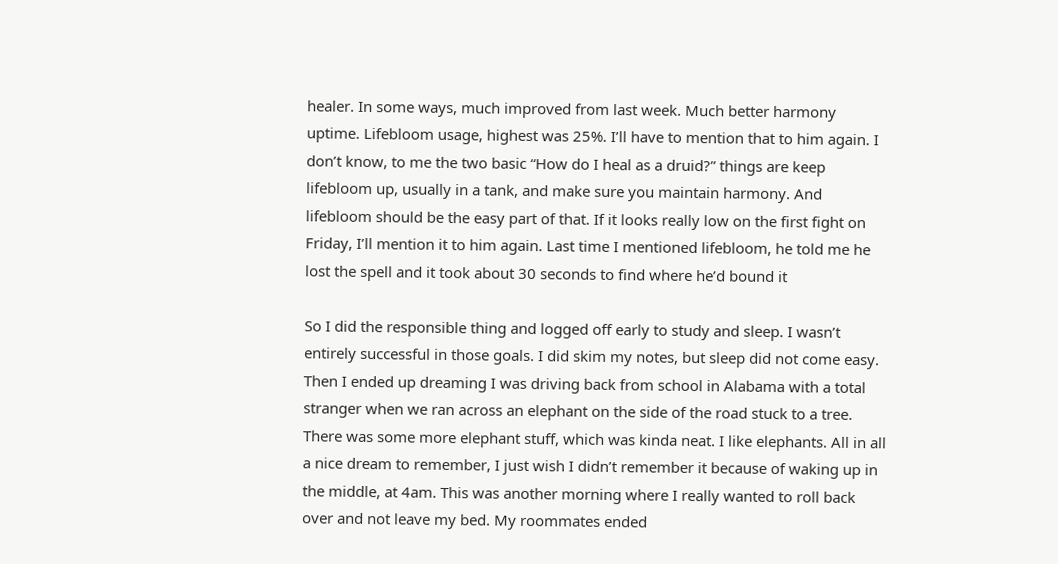healer. In some ways, much improved from last week. Much better harmony uptime. Lifebloom usage, highest was 25%. I’ll have to mention that to him again. I don’t know, to me the two basic “How do I heal as a druid?” things are keep lifebloom up, usually in a tank, and make sure you maintain harmony. And lifebloom should be the easy part of that. If it looks really low on the first fight on Friday, I’ll mention it to him again. Last time I mentioned lifebloom, he told me he lost the spell and it took about 30 seconds to find where he’d bound it

So I did the responsible thing and logged off early to study and sleep. I wasn’t entirely successful in those goals. I did skim my notes, but sleep did not come easy. Then I ended up dreaming I was driving back from school in Alabama with a total stranger when we ran across an elephant on the side of the road stuck to a tree. There was some more elephant stuff, which was kinda neat. I like elephants. All in all a nice dream to remember, I just wish I didn’t remember it because of waking up in the middle, at 4am. This was another morning where I really wanted to roll back over and not leave my bed. My roommates ended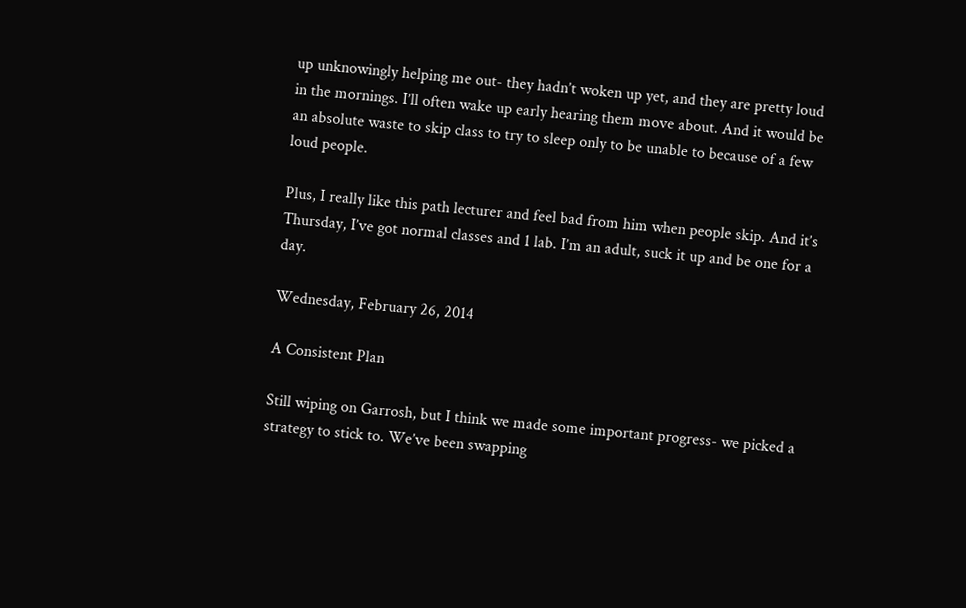up unknowingly helping me out- they hadn’t woken up yet, and they are pretty loud in the mornings. I’ll often wake up early hearing them move about. And it would be an absolute waste to skip class to try to sleep only to be unable to because of a few loud people.

Plus, I really like this path lecturer and feel bad from him when people skip. And it’s Thursday, I’ve got normal classes and 1 lab. I’m an adult, suck it up and be one for a day.

Wednesday, February 26, 2014

A Consistent Plan

Still wiping on Garrosh, but I think we made some important progress- we picked a strategy to stick to. We’ve been swapping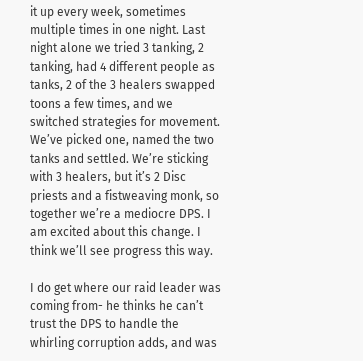it up every week, sometimes multiple times in one night. Last night alone we tried 3 tanking, 2 tanking, had 4 different people as tanks, 2 of the 3 healers swapped toons a few times, and we switched strategies for movement. We’ve picked one, named the two tanks and settled. We’re sticking with 3 healers, but it’s 2 Disc priests and a fistweaving monk, so together we’re a mediocre DPS. I am excited about this change. I think we’ll see progress this way.

I do get where our raid leader was coming from- he thinks he can’t trust the DPS to handle the whirling corruption adds, and was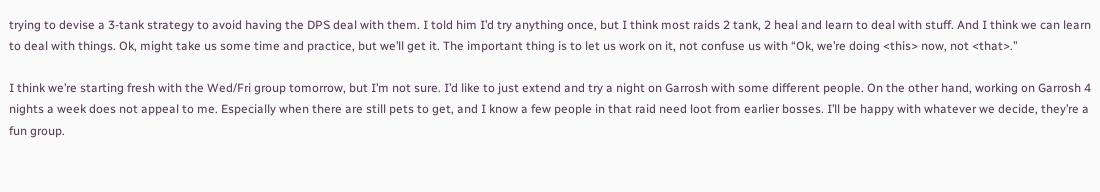trying to devise a 3-tank strategy to avoid having the DPS deal with them. I told him I’d try anything once, but I think most raids 2 tank, 2 heal and learn to deal with stuff. And I think we can learn to deal with things. Ok, might take us some time and practice, but we’ll get it. The important thing is to let us work on it, not confuse us with “Ok, we’re doing <this> now, not <that>.”

I think we’re starting fresh with the Wed/Fri group tomorrow, but I’m not sure. I’d like to just extend and try a night on Garrosh with some different people. On the other hand, working on Garrosh 4 nights a week does not appeal to me. Especially when there are still pets to get, and I know a few people in that raid need loot from earlier bosses. I’ll be happy with whatever we decide, they’re a fun group.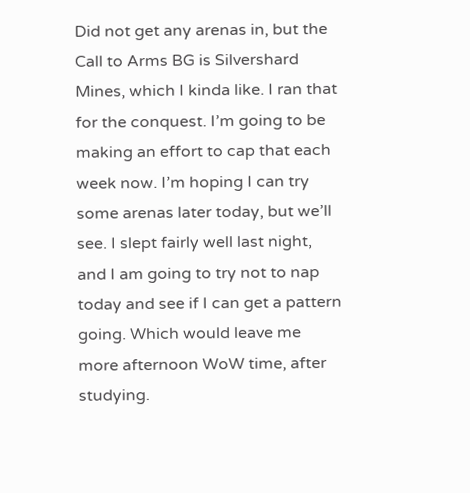Did not get any arenas in, but the Call to Arms BG is Silvershard Mines, which I kinda like. I ran that for the conquest. I’m going to be making an effort to cap that each week now. I’m hoping I can try some arenas later today, but we’ll see. I slept fairly well last night, and I am going to try not to nap today and see if I can get a pattern going. Which would leave me more afternoon WoW time, after studying.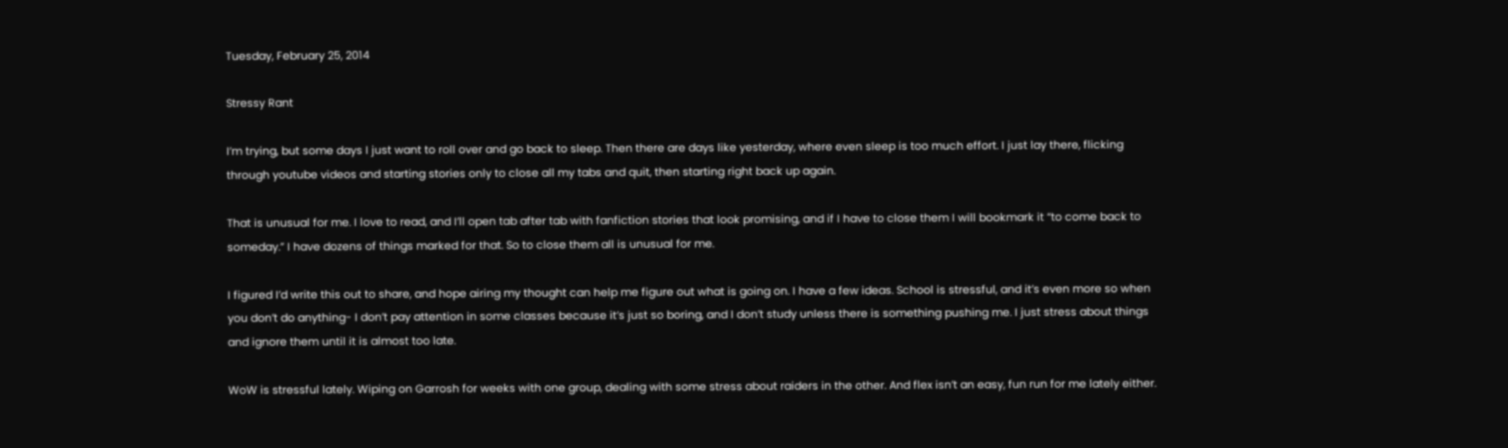Tuesday, February 25, 2014

Stressy Rant

I’m trying, but some days I just want to roll over and go back to sleep. Then there are days like yesterday, where even sleep is too much effort. I just lay there, flicking through youtube videos and starting stories only to close all my tabs and quit, then starting right back up again.

That is unusual for me. I love to read, and I’ll open tab after tab with fanfiction stories that look promising, and if I have to close them I will bookmark it “to come back to someday.” I have dozens of things marked for that. So to close them all is unusual for me.

I figured I’d write this out to share, and hope airing my thought can help me figure out what is going on. I have a few ideas. School is stressful, and it’s even more so when you don’t do anything- I don’t pay attention in some classes because it’s just so boring, and I don’t study unless there is something pushing me. I just stress about things and ignore them until it is almost too late.

WoW is stressful lately. Wiping on Garrosh for weeks with one group, dealing with some stress about raiders in the other. And flex isn’t an easy, fun run for me lately either.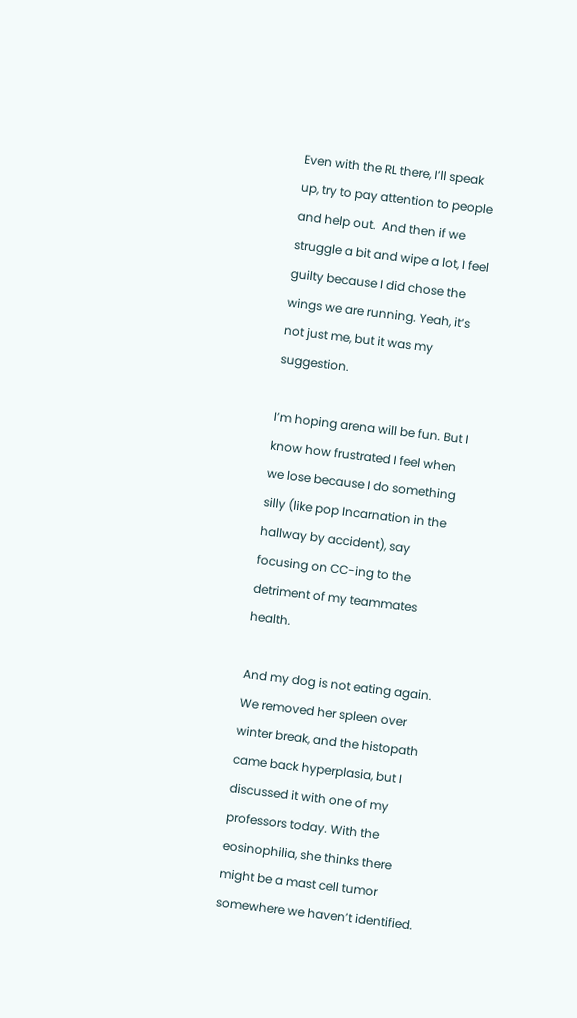Even with the RL there, I’ll speak up, try to pay attention to people and help out.  And then if we struggle a bit and wipe a lot, I feel guilty because I did chose the wings we are running. Yeah, it’s not just me, but it was my suggestion.

I’m hoping arena will be fun. But I know how frustrated I feel when we lose because I do something silly (like pop Incarnation in the hallway by accident), say focusing on CC-ing to the detriment of my teammates health.

And my dog is not eating again. We removed her spleen over winter break, and the histopath came back hyperplasia, but I discussed it with one of my professors today. With the eosinophilia, she thinks there might be a mast cell tumor somewhere we haven’t identified.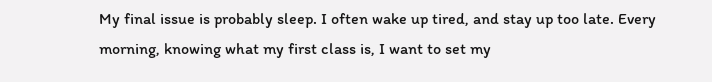My final issue is probably sleep. I often wake up tired, and stay up too late. Every morning, knowing what my first class is, I want to set my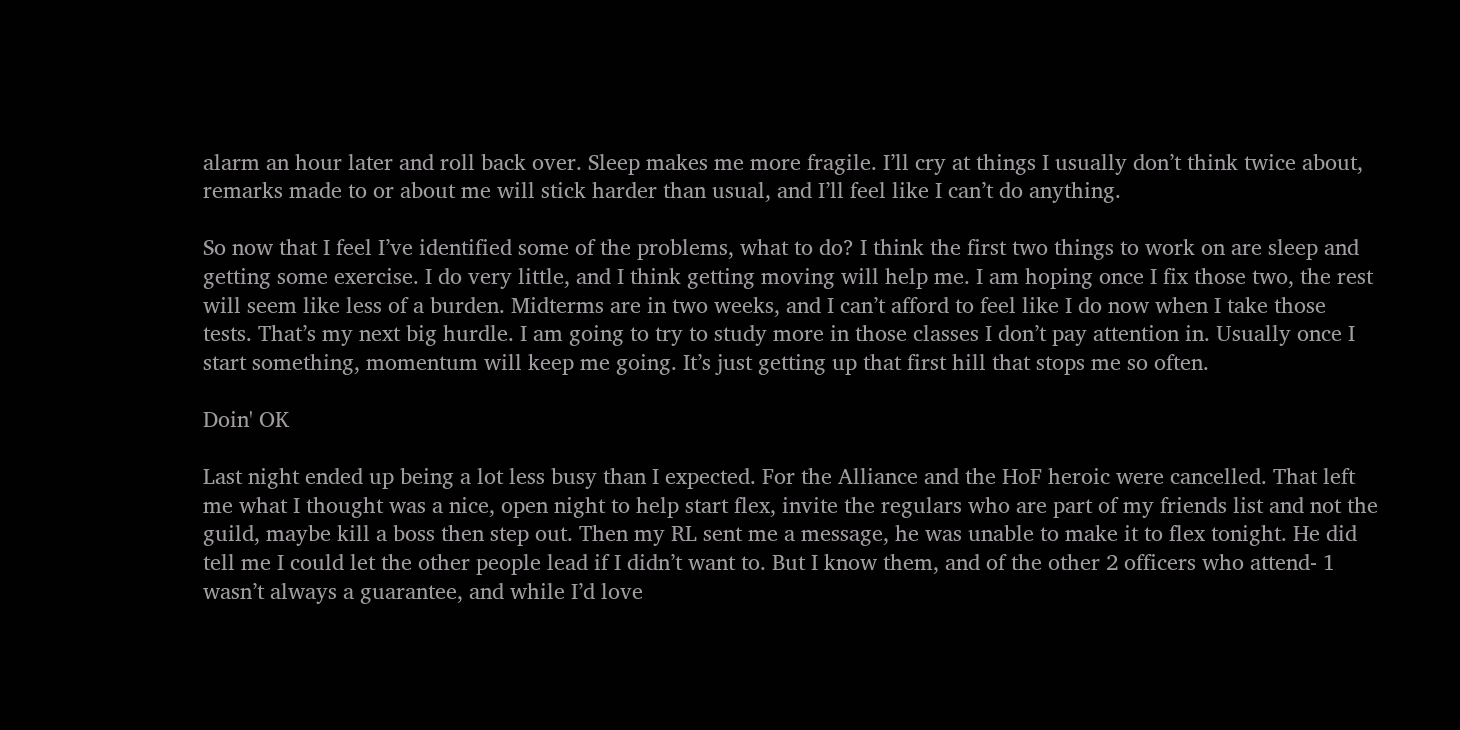alarm an hour later and roll back over. Sleep makes me more fragile. I’ll cry at things I usually don’t think twice about, remarks made to or about me will stick harder than usual, and I’ll feel like I can’t do anything.

So now that I feel I’ve identified some of the problems, what to do? I think the first two things to work on are sleep and getting some exercise. I do very little, and I think getting moving will help me. I am hoping once I fix those two, the rest will seem like less of a burden. Midterms are in two weeks, and I can’t afford to feel like I do now when I take those tests. That’s my next big hurdle. I am going to try to study more in those classes I don’t pay attention in. Usually once I start something, momentum will keep me going. It’s just getting up that first hill that stops me so often.

Doin' OK

Last night ended up being a lot less busy than I expected. For the Alliance and the HoF heroic were cancelled. That left me what I thought was a nice, open night to help start flex, invite the regulars who are part of my friends list and not the guild, maybe kill a boss then step out. Then my RL sent me a message, he was unable to make it to flex tonight. He did tell me I could let the other people lead if I didn’t want to. But I know them, and of the other 2 officers who attend- 1 wasn’t always a guarantee, and while I’d love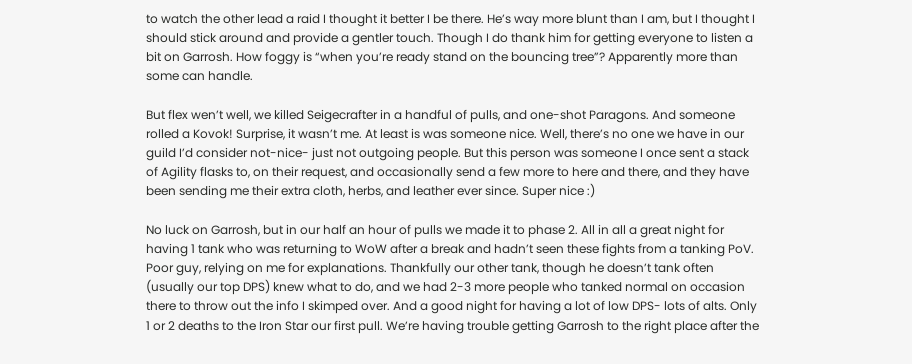to watch the other lead a raid I thought it better I be there. He’s way more blunt than I am, but I thought I should stick around and provide a gentler touch. Though I do thank him for getting everyone to listen a bit on Garrosh. How foggy is “when you’re ready stand on the bouncing tree”? Apparently more than some can handle.

But flex wen’t well, we killed Seigecrafter in a handful of pulls, and one-shot Paragons. And someone rolled a Kovok! Surprise, it wasn’t me. At least is was someone nice. Well, there’s no one we have in our guild I’d consider not-nice- just not outgoing people. But this person was someone I once sent a stack of Agility flasks to, on their request, and occasionally send a few more to here and there, and they have been sending me their extra cloth, herbs, and leather ever since. Super nice :)

No luck on Garrosh, but in our half an hour of pulls we made it to phase 2. All in all a great night for having 1 tank who was returning to WoW after a break and hadn’t seen these fights from a tanking PoV. Poor guy, relying on me for explanations. Thankfully our other tank, though he doesn’t tank often (usually our top DPS) knew what to do, and we had 2-3 more people who tanked normal on occasion there to throw out the info I skimped over. And a good night for having a lot of low DPS- lots of alts. Only 1 or 2 deaths to the Iron Star our first pull. We’re having trouble getting Garrosh to the right place after the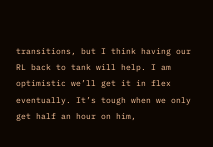transitions, but I think having our RL back to tank will help. I am optimistic we’ll get it in flex eventually. It’s tough when we only get half an hour on him,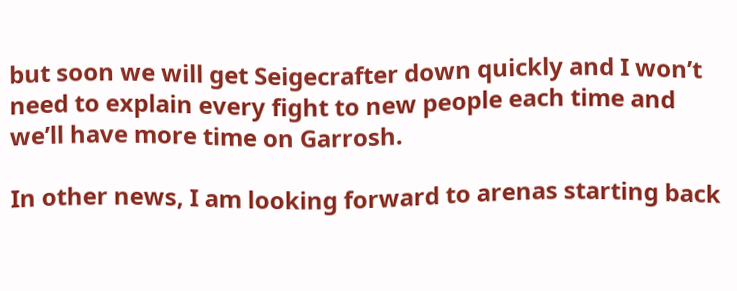but soon we will get Seigecrafter down quickly and I won’t need to explain every fight to new people each time and we’ll have more time on Garrosh.

In other news, I am looking forward to arenas starting back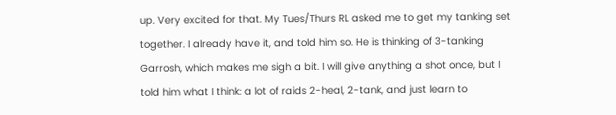up. Very excited for that. My Tues/Thurs RL asked me to get my tanking set together. I already have it, and told him so. He is thinking of 3-tanking Garrosh, which makes me sigh a bit. I will give anything a shot once, but I told him what I think: a lot of raids 2-heal, 2-tank, and just learn to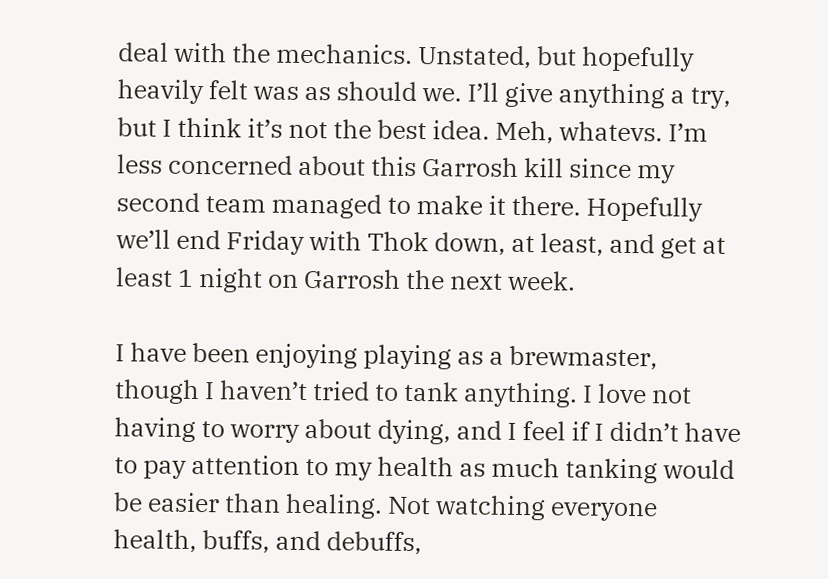deal with the mechanics. Unstated, but hopefully heavily felt was as should we. I’ll give anything a try, but I think it’s not the best idea. Meh, whatevs. I’m less concerned about this Garrosh kill since my second team managed to make it there. Hopefully we’ll end Friday with Thok down, at least, and get at least 1 night on Garrosh the next week.

I have been enjoying playing as a brewmaster, though I haven’t tried to tank anything. I love not having to worry about dying, and I feel if I didn’t have to pay attention to my health as much tanking would be easier than healing. Not watching everyone health, buffs, and debuffs,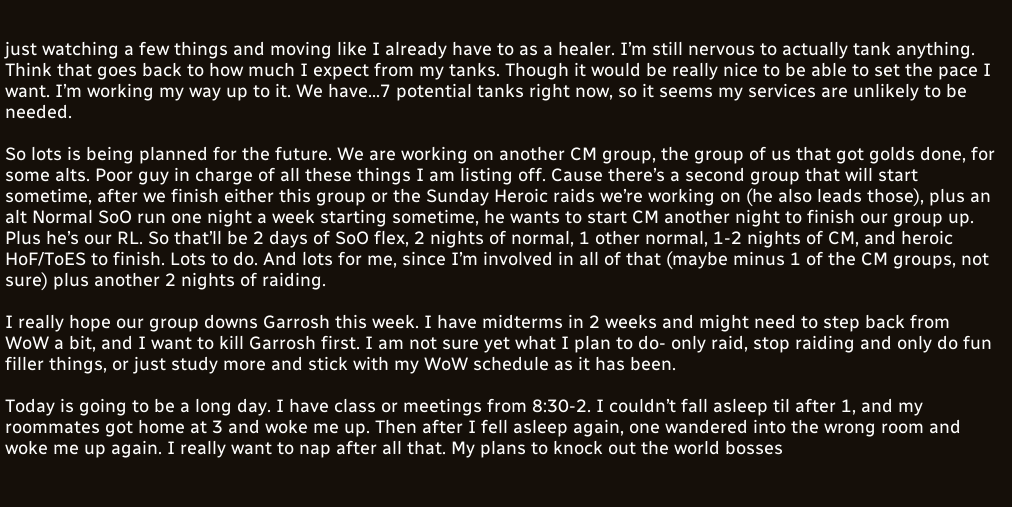just watching a few things and moving like I already have to as a healer. I’m still nervous to actually tank anything. Think that goes back to how much I expect from my tanks. Though it would be really nice to be able to set the pace I want. I’m working my way up to it. We have…7 potential tanks right now, so it seems my services are unlikely to be needed.

So lots is being planned for the future. We are working on another CM group, the group of us that got golds done, for some alts. Poor guy in charge of all these things I am listing off. Cause there’s a second group that will start sometime, after we finish either this group or the Sunday Heroic raids we’re working on (he also leads those), plus an alt Normal SoO run one night a week starting sometime, he wants to start CM another night to finish our group up. Plus he’s our RL. So that’ll be 2 days of SoO flex, 2 nights of normal, 1 other normal, 1-2 nights of CM, and heroic HoF/ToES to finish. Lots to do. And lots for me, since I’m involved in all of that (maybe minus 1 of the CM groups, not sure) plus another 2 nights of raiding.

I really hope our group downs Garrosh this week. I have midterms in 2 weeks and might need to step back from WoW a bit, and I want to kill Garrosh first. I am not sure yet what I plan to do- only raid, stop raiding and only do fun filler things, or just study more and stick with my WoW schedule as it has been.

Today is going to be a long day. I have class or meetings from 8:30-2. I couldn’t fall asleep til after 1, and my roommates got home at 3 and woke me up. Then after I fell asleep again, one wandered into the wrong room and woke me up again. I really want to nap after all that. My plans to knock out the world bosses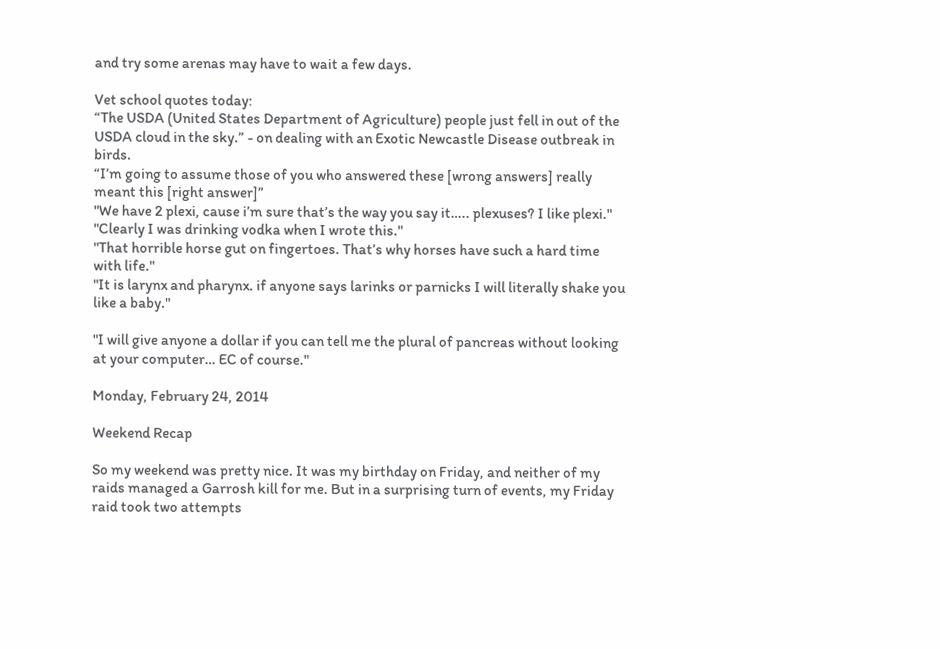and try some arenas may have to wait a few days.

Vet school quotes today:
“The USDA (United States Department of Agriculture) people just fell in out of the USDA cloud in the sky.” - on dealing with an Exotic Newcastle Disease outbreak in birds.
“I’m going to assume those of you who answered these [wrong answers] really meant this [right answer]”
"We have 2 plexi, cause i’m sure that’s the way you say it….. plexuses? I like plexi."
"Clearly I was drinking vodka when I wrote this."
"That horrible horse gut on fingertoes. That’s why horses have such a hard time with life."
"It is larynx and pharynx. if anyone says larinks or parnicks I will literally shake you like a baby."

"I will give anyone a dollar if you can tell me the plural of pancreas without looking at your computer… EC of course."

Monday, February 24, 2014

Weekend Recap

So my weekend was pretty nice. It was my birthday on Friday, and neither of my raids managed a Garrosh kill for me. But in a surprising turn of events, my Friday raid took two attempts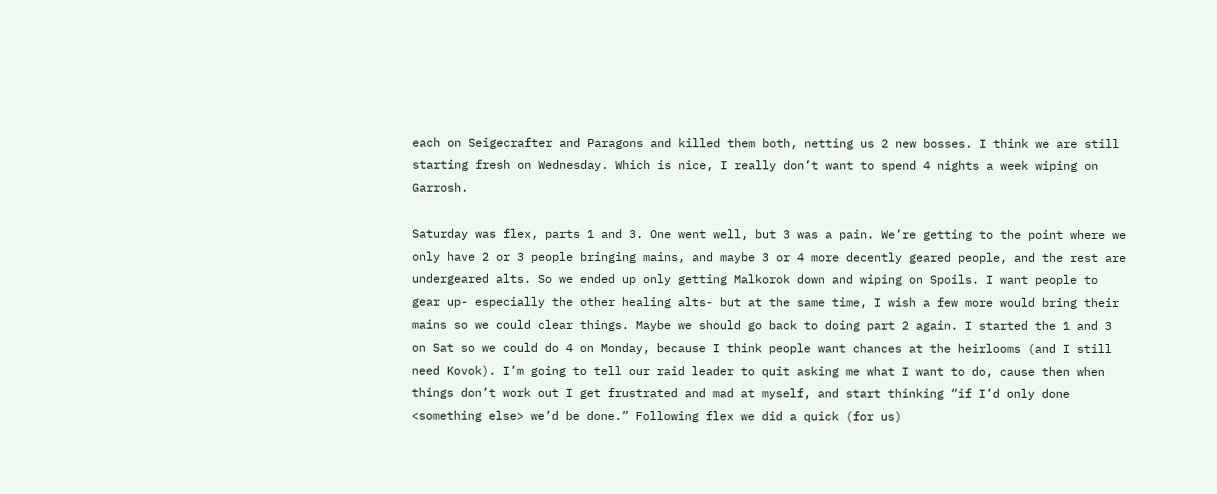each on Seigecrafter and Paragons and killed them both, netting us 2 new bosses. I think we are still starting fresh on Wednesday. Which is nice, I really don’t want to spend 4 nights a week wiping on Garrosh.

Saturday was flex, parts 1 and 3. One went well, but 3 was a pain. We’re getting to the point where we only have 2 or 3 people bringing mains, and maybe 3 or 4 more decently geared people, and the rest are undergeared alts. So we ended up only getting Malkorok down and wiping on Spoils. I want people to gear up- especially the other healing alts- but at the same time, I wish a few more would bring their mains so we could clear things. Maybe we should go back to doing part 2 again. I started the 1 and 3 on Sat so we could do 4 on Monday, because I think people want chances at the heirlooms (and I still need Kovok). I’m going to tell our raid leader to quit asking me what I want to do, cause then when things don’t work out I get frustrated and mad at myself, and start thinking “if I’d only done <something else> we’d be done.” Following flex we did a quick (for us)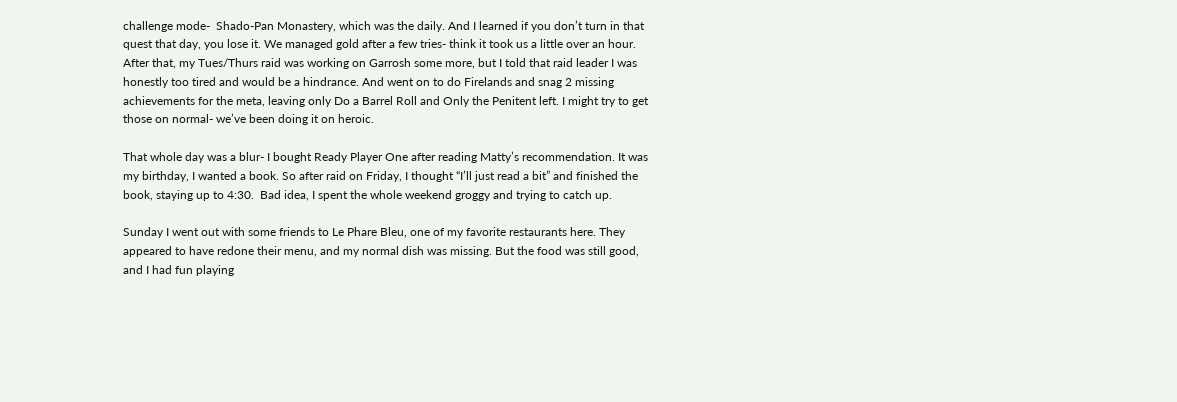challenge mode-  Shado-Pan Monastery, which was the daily. And I learned if you don’t turn in that quest that day, you lose it. We managed gold after a few tries- think it took us a little over an hour. After that, my Tues/Thurs raid was working on Garrosh some more, but I told that raid leader I was honestly too tired and would be a hindrance. And went on to do Firelands and snag 2 missing achievements for the meta, leaving only Do a Barrel Roll and Only the Penitent left. I might try to get those on normal- we’ve been doing it on heroic.

That whole day was a blur- I bought Ready Player One after reading Matty’s recommendation. It was my birthday, I wanted a book. So after raid on Friday, I thought “I’ll just read a bit” and finished the book, staying up to 4:30.  Bad idea, I spent the whole weekend groggy and trying to catch up.

Sunday I went out with some friends to Le Phare Bleu, one of my favorite restaurants here. They appeared to have redone their menu, and my normal dish was missing. But the food was still good, and I had fun playing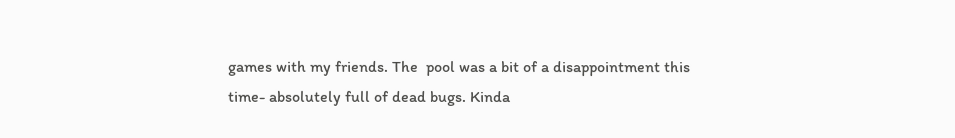games with my friends. The  pool was a bit of a disappointment this time- absolutely full of dead bugs. Kinda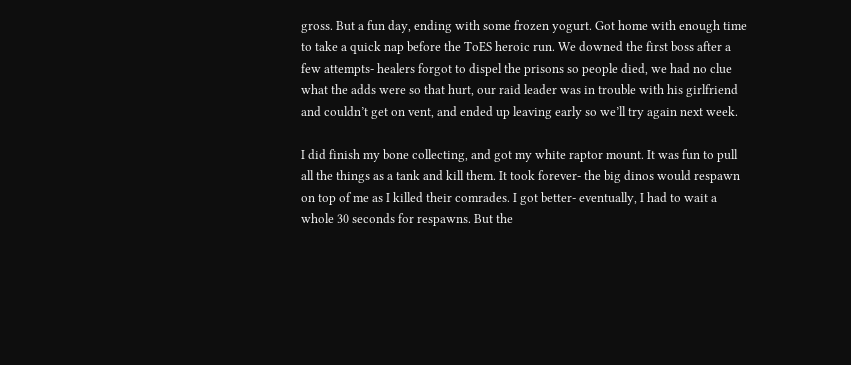gross. But a fun day, ending with some frozen yogurt. Got home with enough time to take a quick nap before the ToES heroic run. We downed the first boss after a few attempts- healers forgot to dispel the prisons so people died, we had no clue what the adds were so that hurt, our raid leader was in trouble with his girlfriend and couldn’t get on vent, and ended up leaving early so we’ll try again next week.

I did finish my bone collecting, and got my white raptor mount. It was fun to pull all the things as a tank and kill them. It took forever- the big dinos would respawn on top of me as I killed their comrades. I got better- eventually, I had to wait a whole 30 seconds for respawns. But the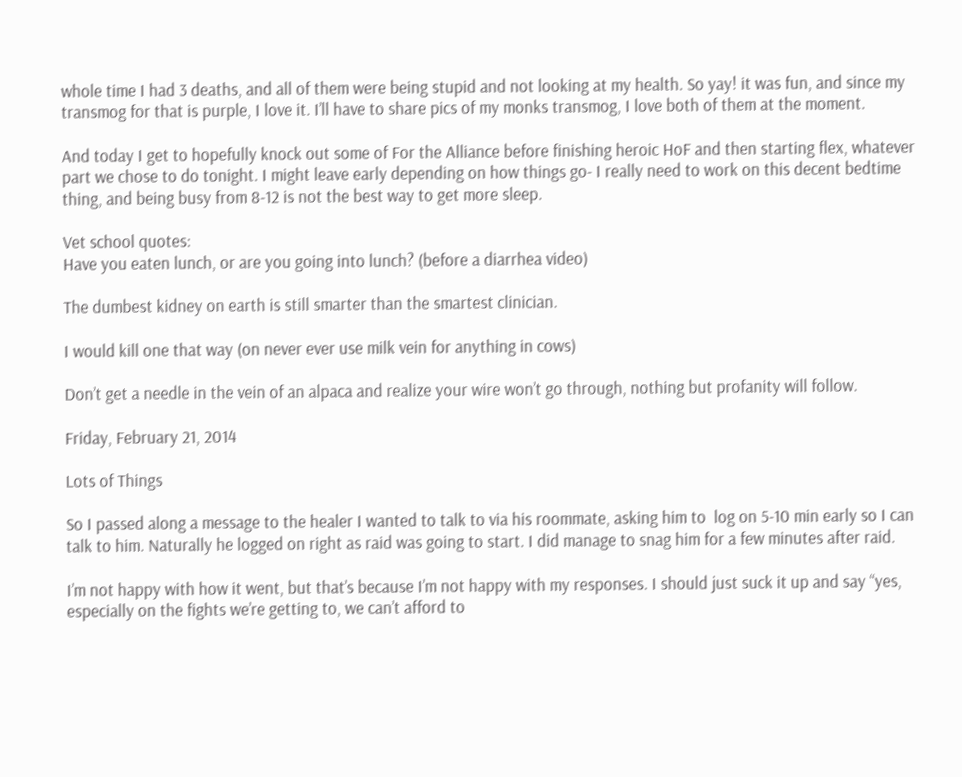whole time I had 3 deaths, and all of them were being stupid and not looking at my health. So yay! it was fun, and since my transmog for that is purple, I love it. I’ll have to share pics of my monks transmog, I love both of them at the moment.

And today I get to hopefully knock out some of For the Alliance before finishing heroic HoF and then starting flex, whatever part we chose to do tonight. I might leave early depending on how things go- I really need to work on this decent bedtime thing, and being busy from 8-12 is not the best way to get more sleep.

Vet school quotes:
Have you eaten lunch, or are you going into lunch? (before a diarrhea video)

The dumbest kidney on earth is still smarter than the smartest clinician.

I would kill one that way (on never ever use milk vein for anything in cows)

Don’t get a needle in the vein of an alpaca and realize your wire won’t go through, nothing but profanity will follow.

Friday, February 21, 2014

Lots of Things

So I passed along a message to the healer I wanted to talk to via his roommate, asking him to  log on 5-10 min early so I can talk to him. Naturally he logged on right as raid was going to start. I did manage to snag him for a few minutes after raid.

I’m not happy with how it went, but that’s because I’m not happy with my responses. I should just suck it up and say “yes, especially on the fights we’re getting to, we can’t afford to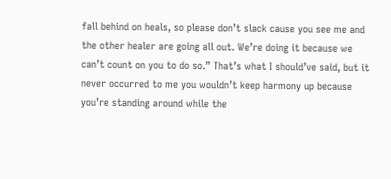fall behind on heals, so please don’t slack cause you see me and the other healer are going all out. We’re doing it because we can’t count on you to do so.” That’s what I should’ve said, but it never occurred to me you wouldn’t keep harmony up because you’re standing around while the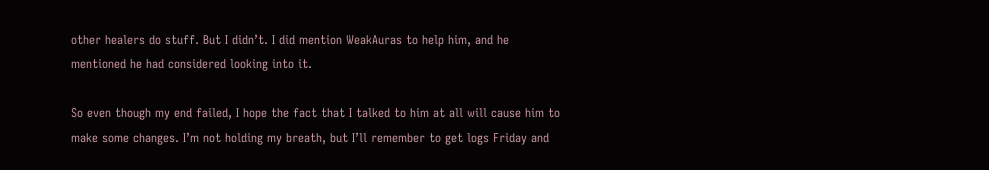other healers do stuff. But I didn’t. I did mention WeakAuras to help him, and he mentioned he had considered looking into it.

So even though my end failed, I hope the fact that I talked to him at all will cause him to make some changes. I’m not holding my breath, but I’ll remember to get logs Friday and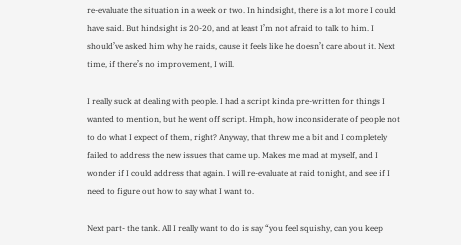re-evaluate the situation in a week or two. In hindsight, there is a lot more I could have said. But hindsight is 20-20, and at least I’m not afraid to talk to him. I should’ve asked him why he raids, cause it feels like he doesn’t care about it. Next time, if there’s no improvement, I will.

I really suck at dealing with people. I had a script kinda pre-written for things I wanted to mention, but he went off script. Hmph, how inconsiderate of people not to do what I expect of them, right? Anyway, that threw me a bit and I completely failed to address the new issues that came up. Makes me mad at myself, and I wonder if I could address that again. I will re-evaluate at raid tonight, and see if I need to figure out how to say what I want to.

Next part- the tank. All I really want to do is say “you feel squishy, can you keep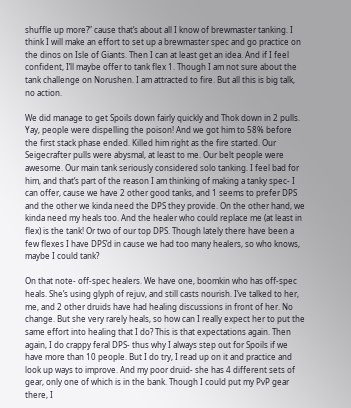shuffle up more?” cause that’s about all I know of brewmaster tanking. I think I will make an effort to set up a brewmaster spec and go practice on the dinos on Isle of Giants. Then I can at least get an idea. And if I feel confident, I’ll maybe offer to tank flex 1. Though I am not sure about the tank challenge on Norushen. I am attracted to fire. But all this is big talk, no action.

We did manage to get Spoils down fairly quickly and Thok down in 2 pulls. Yay, people were dispelling the poison! And we got him to 58% before the first stack phase ended. Killed him right as the fire started. Our Seigecrafter pulls were abysmal, at least to me. Our belt people were awesome. Our main tank seriously considered solo tanking. I feel bad for him, and that’s part of the reason I am thinking of making a tanky spec- I can offer, cause we have 2 other good tanks, and 1 seems to prefer DPS and the other we kinda need the DPS they provide. On the other hand, we kinda need my heals too. And the healer who could replace me (at least in flex) is the tank! Or two of our top DPS. Though lately there have been a few flexes I have DPS’d in cause we had too many healers, so who knows, maybe I could tank?

On that note- off-spec healers. We have one, boomkin who has off-spec heals. She’s using glyph of rejuv, and still casts nourish. I’ve talked to her, me, and 2 other druids have had healing discussions in front of her. No change. But she very rarely heals, so how can I really expect her to put the same effort into healing that I do? This is that expectations again. Then again, I do crappy feral DPS- thus why I always step out for Spoils if we have more than 10 people. But I do try, I read up on it and practice and look up ways to improve. And my poor druid- she has 4 different sets of gear, only one of which is in the bank. Though I could put my PvP gear there, I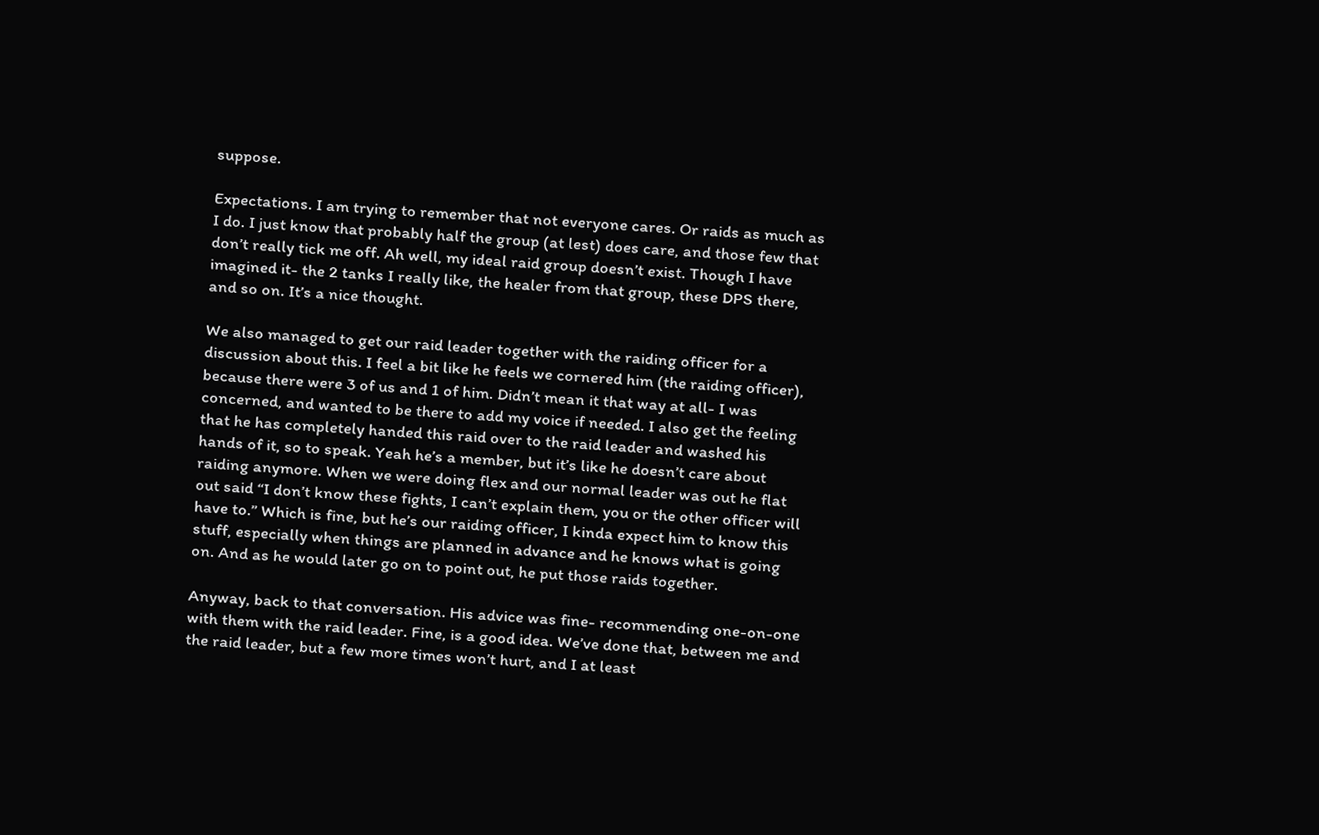suppose.

Expectations. I am trying to remember that not everyone cares. Or raids as much as I do. I just know that probably half the group (at lest) does care, and those few that don’t really tick me off. Ah well, my ideal raid group doesn’t exist. Though I have imagined it- the 2 tanks I really like, the healer from that group, these DPS there, and so on. It’s a nice thought.

We also managed to get our raid leader together with the raiding officer for a discussion about this. I feel a bit like he feels we cornered him (the raiding officer), because there were 3 of us and 1 of him. Didn’t mean it that way at all- I was concerned, and wanted to be there to add my voice if needed. I also get the feeling that he has completely handed this raid over to the raid leader and washed his hands of it, so to speak. Yeah he’s a member, but it’s like he doesn’t care about raiding anymore. When we were doing flex and our normal leader was out he flat out said “I don’t know these fights, I can’t explain them, you or the other officer will have to.” Which is fine, but he’s our raiding officer, I kinda expect him to know this stuff, especially when things are planned in advance and he knows what is going on. And as he would later go on to point out, he put those raids together.

Anyway, back to that conversation. His advice was fine- recommending one-on-one with them with the raid leader. Fine, is a good idea. We’ve done that, between me and the raid leader, but a few more times won’t hurt, and I at least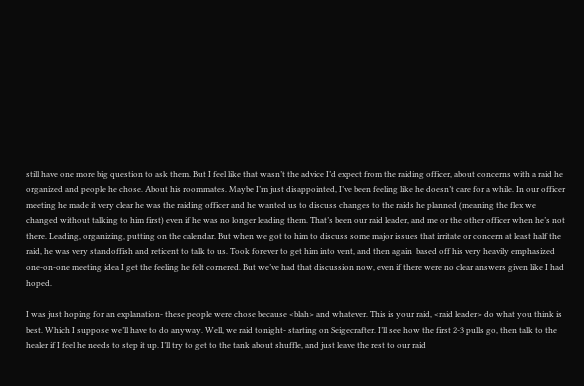still have one more big question to ask them. But I feel like that wasn’t the advice I’d expect from the raiding officer, about concerns with a raid he organized and people he chose. About his roommates. Maybe I’m just disappointed, I’ve been feeling like he doesn’t care for a while. In our officer meeting he made it very clear he was the raiding officer and he wanted us to discuss changes to the raids he planned (meaning the flex we changed without talking to him first) even if he was no longer leading them. That’s been our raid leader, and me or the other officer when he’s not there. Leading, organizing, putting on the calendar. But when we got to him to discuss some major issues that irritate or concern at least half the raid, he was very standoffish and reticent to talk to us. Took forever to get him into vent, and then again  based off his very heavily emphasized one-on-one meeting idea I get the feeling he felt cornered. But we’ve had that discussion now, even if there were no clear answers given like I had hoped.

I was just hoping for an explanation- these people were chose because <blah> and whatever. This is your raid, <raid leader> do what you think is best. Which I suppose we’ll have to do anyway. Well, we raid tonight- starting on Seigecrafter. I’ll see how the first 2-3 pulls go, then talk to the healer if I feel he needs to step it up. I’ll try to get to the tank about shuffle, and just leave the rest to our raid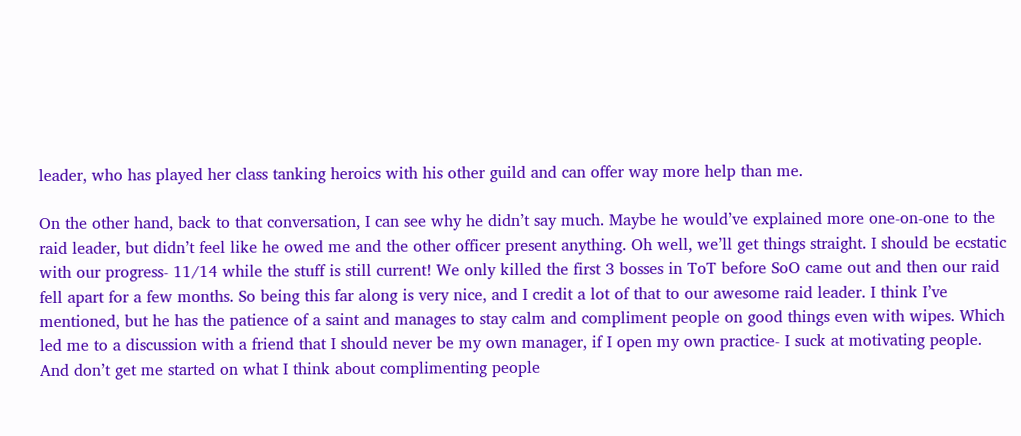leader, who has played her class tanking heroics with his other guild and can offer way more help than me.

On the other hand, back to that conversation, I can see why he didn’t say much. Maybe he would’ve explained more one-on-one to the raid leader, but didn’t feel like he owed me and the other officer present anything. Oh well, we’ll get things straight. I should be ecstatic with our progress- 11/14 while the stuff is still current! We only killed the first 3 bosses in ToT before SoO came out and then our raid fell apart for a few months. So being this far along is very nice, and I credit a lot of that to our awesome raid leader. I think I’ve mentioned, but he has the patience of a saint and manages to stay calm and compliment people on good things even with wipes. Which led me to a discussion with a friend that I should never be my own manager, if I open my own practice- I suck at motivating people. And don’t get me started on what I think about complimenting people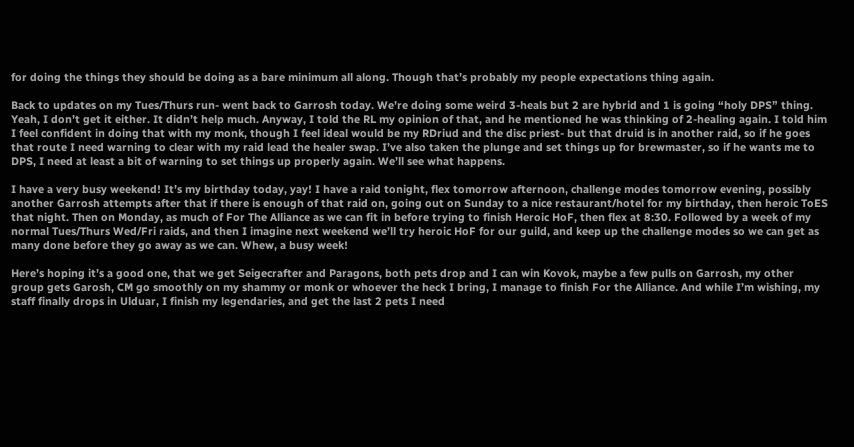for doing the things they should be doing as a bare minimum all along. Though that’s probably my people expectations thing again.

Back to updates on my Tues/Thurs run- went back to Garrosh today. We’re doing some weird 3-heals but 2 are hybrid and 1 is going “holy DPS” thing. Yeah, I don’t get it either. It didn’t help much. Anyway, I told the RL my opinion of that, and he mentioned he was thinking of 2-healing again. I told him I feel confident in doing that with my monk, though I feel ideal would be my RDriud and the disc priest- but that druid is in another raid, so if he goes that route I need warning to clear with my raid lead the healer swap. I’ve also taken the plunge and set things up for brewmaster, so if he wants me to DPS, I need at least a bit of warning to set things up properly again. We’ll see what happens.

I have a very busy weekend! It’s my birthday today, yay! I have a raid tonight, flex tomorrow afternoon, challenge modes tomorrow evening, possibly another Garrosh attempts after that if there is enough of that raid on, going out on Sunday to a nice restaurant/hotel for my birthday, then heroic ToES that night. Then on Monday, as much of For The Alliance as we can fit in before trying to finish Heroic HoF, then flex at 8:30. Followed by a week of my normal Tues/Thurs Wed/Fri raids, and then I imagine next weekend we’ll try heroic HoF for our guild, and keep up the challenge modes so we can get as many done before they go away as we can. Whew, a busy week!

Here’s hoping it’s a good one, that we get Seigecrafter and Paragons, both pets drop and I can win Kovok, maybe a few pulls on Garrosh, my other group gets Garosh, CM go smoothly on my shammy or monk or whoever the heck I bring, I manage to finish For the Alliance. And while I’m wishing, my staff finally drops in Ulduar, I finish my legendaries, and get the last 2 pets I need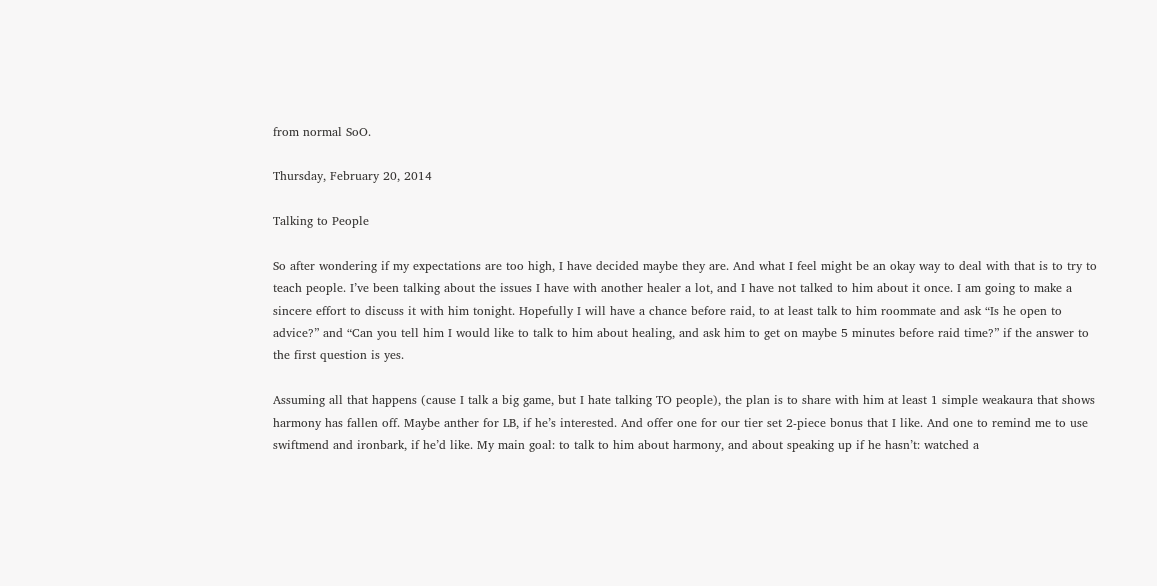from normal SoO.

Thursday, February 20, 2014

Talking to People

So after wondering if my expectations are too high, I have decided maybe they are. And what I feel might be an okay way to deal with that is to try to teach people. I’ve been talking about the issues I have with another healer a lot, and I have not talked to him about it once. I am going to make a sincere effort to discuss it with him tonight. Hopefully I will have a chance before raid, to at least talk to him roommate and ask “Is he open to advice?” and “Can you tell him I would like to talk to him about healing, and ask him to get on maybe 5 minutes before raid time?” if the answer to the first question is yes.

Assuming all that happens (cause I talk a big game, but I hate talking TO people), the plan is to share with him at least 1 simple weakaura that shows harmony has fallen off. Maybe anther for LB, if he’s interested. And offer one for our tier set 2-piece bonus that I like. And one to remind me to use swiftmend and ironbark, if he’d like. My main goal: to talk to him about harmony, and about speaking up if he hasn’t: watched a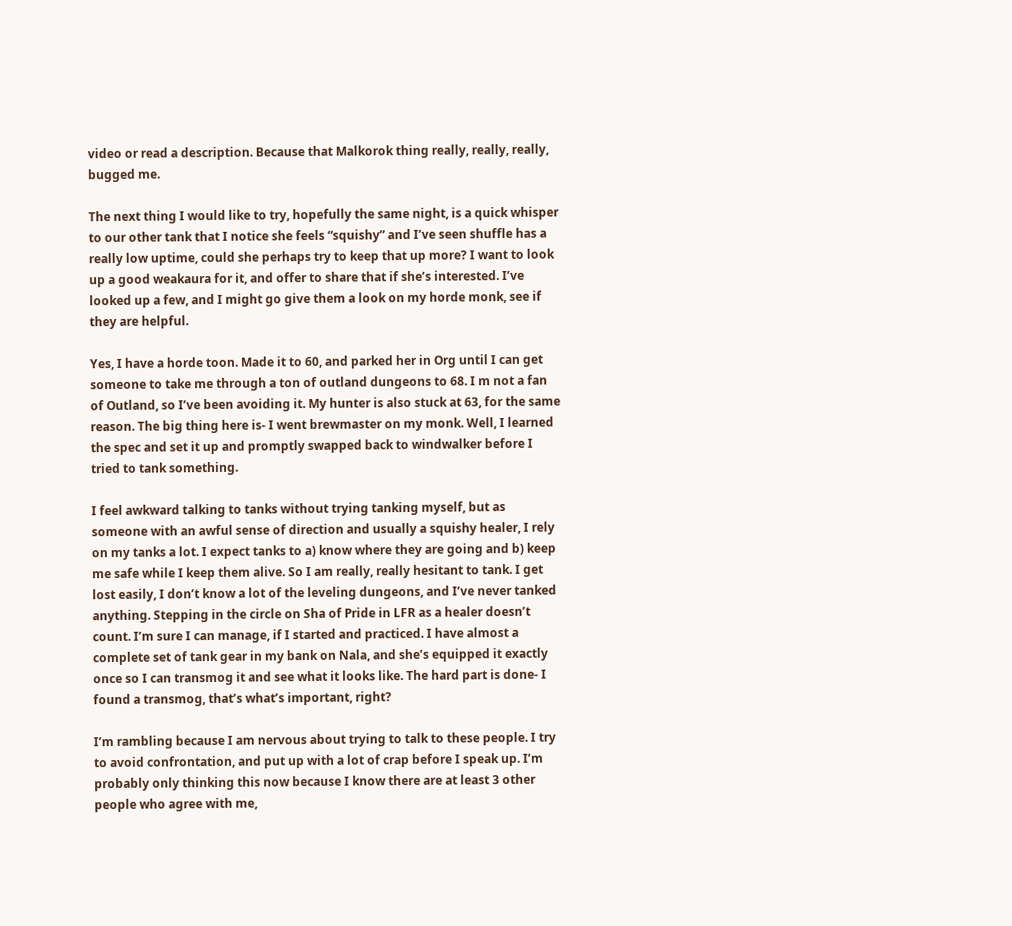video or read a description. Because that Malkorok thing really, really, really, bugged me.

The next thing I would like to try, hopefully the same night, is a quick whisper to our other tank that I notice she feels “squishy” and I’ve seen shuffle has a really low uptime, could she perhaps try to keep that up more? I want to look up a good weakaura for it, and offer to share that if she’s interested. I’ve looked up a few, and I might go give them a look on my horde monk, see if they are helpful.

Yes, I have a horde toon. Made it to 60, and parked her in Org until I can get someone to take me through a ton of outland dungeons to 68. I m not a fan of Outland, so I’ve been avoiding it. My hunter is also stuck at 63, for the same reason. The big thing here is- I went brewmaster on my monk. Well, I learned the spec and set it up and promptly swapped back to windwalker before I tried to tank something.

I feel awkward talking to tanks without trying tanking myself, but as someone with an awful sense of direction and usually a squishy healer, I rely on my tanks a lot. I expect tanks to a) know where they are going and b) keep me safe while I keep them alive. So I am really, really hesitant to tank. I get lost easily, I don’t know a lot of the leveling dungeons, and I’ve never tanked anything. Stepping in the circle on Sha of Pride in LFR as a healer doesn’t count. I’m sure I can manage, if I started and practiced. I have almost a complete set of tank gear in my bank on Nala, and she’s equipped it exactly once so I can transmog it and see what it looks like. The hard part is done- I found a transmog, that’s what’s important, right?

I’m rambling because I am nervous about trying to talk to these people. I try to avoid confrontation, and put up with a lot of crap before I speak up. I’m probably only thinking this now because I know there are at least 3 other people who agree with me,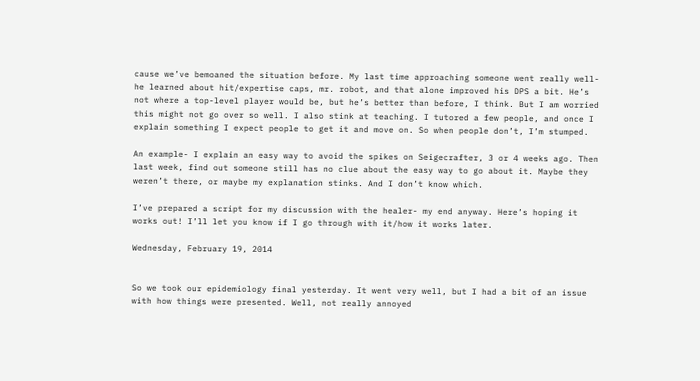cause we’ve bemoaned the situation before. My last time approaching someone went really well- he learned about hit/expertise caps, mr. robot, and that alone improved his DPS a bit. He’s not where a top-level player would be, but he’s better than before, I think. But I am worried this might not go over so well. I also stink at teaching. I tutored a few people, and once I explain something I expect people to get it and move on. So when people don’t, I’m stumped.

An example- I explain an easy way to avoid the spikes on Seigecrafter, 3 or 4 weeks ago. Then last week, find out someone still has no clue about the easy way to go about it. Maybe they weren’t there, or maybe my explanation stinks. And I don’t know which.

I’ve prepared a script for my discussion with the healer- my end anyway. Here’s hoping it works out! I’ll let you know if I go through with it/how it works later.

Wednesday, February 19, 2014


So we took our epidemiology final yesterday. It went very well, but I had a bit of an issue with how things were presented. Well, not really annoyed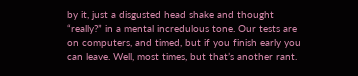by it, just a disgusted head shake and thought “really?” in a mental incredulous tone. Our tests are on computers, and timed, but if you finish early you can leave. Well, most times, but that’s another rant.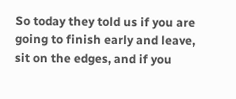So today they told us if you are going to finish early and leave, sit on the edges, and if you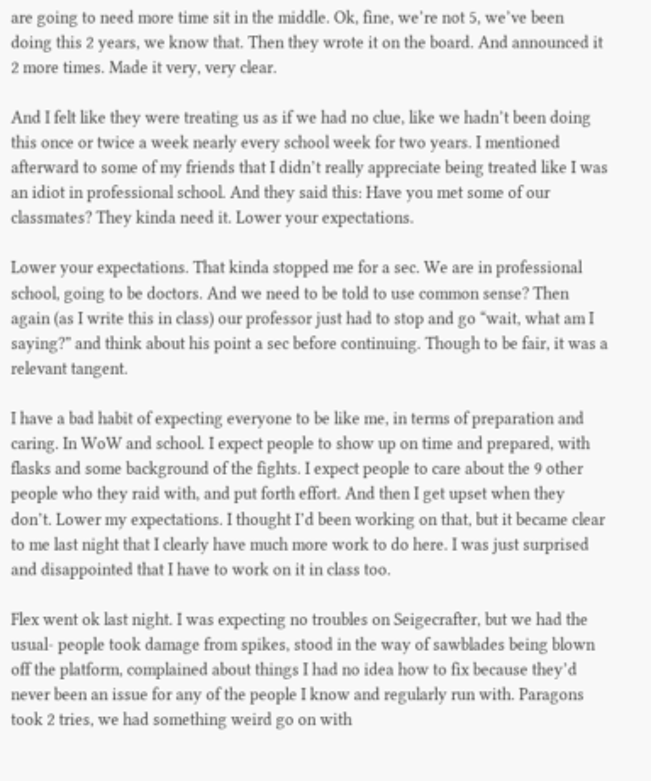are going to need more time sit in the middle. Ok, fine, we’re not 5, we’ve been doing this 2 years, we know that. Then they wrote it on the board. And announced it 2 more times. Made it very, very clear.

And I felt like they were treating us as if we had no clue, like we hadn’t been doing this once or twice a week nearly every school week for two years. I mentioned afterward to some of my friends that I didn’t really appreciate being treated like I was an idiot in professional school. And they said this: Have you met some of our classmates? They kinda need it. Lower your expectations.

Lower your expectations. That kinda stopped me for a sec. We are in professional school, going to be doctors. And we need to be told to use common sense? Then again (as I write this in class) our professor just had to stop and go “wait, what am I saying?” and think about his point a sec before continuing. Though to be fair, it was a relevant tangent.

I have a bad habit of expecting everyone to be like me, in terms of preparation and caring. In WoW and school. I expect people to show up on time and prepared, with flasks and some background of the fights. I expect people to care about the 9 other people who they raid with, and put forth effort. And then I get upset when they don’t. Lower my expectations. I thought I’d been working on that, but it became clear to me last night that I clearly have much more work to do here. I was just surprised and disappointed that I have to work on it in class too.

Flex went ok last night. I was expecting no troubles on Seigecrafter, but we had the usual- people took damage from spikes, stood in the way of sawblades being blown off the platform, complained about things I had no idea how to fix because they’d never been an issue for any of the people I know and regularly run with. Paragons took 2 tries, we had something weird go on with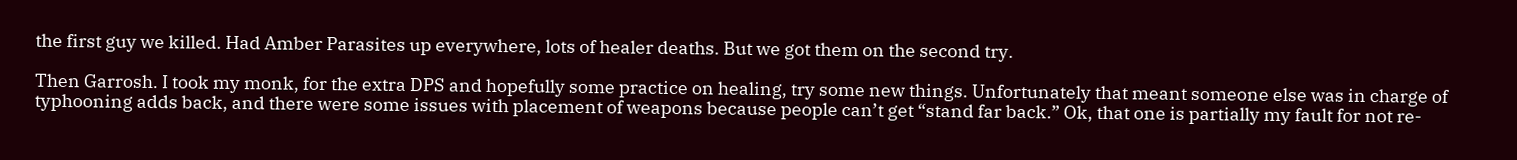the first guy we killed. Had Amber Parasites up everywhere, lots of healer deaths. But we got them on the second try.

Then Garrosh. I took my monk, for the extra DPS and hopefully some practice on healing, try some new things. Unfortunately that meant someone else was in charge of typhooning adds back, and there were some issues with placement of weapons because people can’t get “stand far back.” Ok, that one is partially my fault for not re-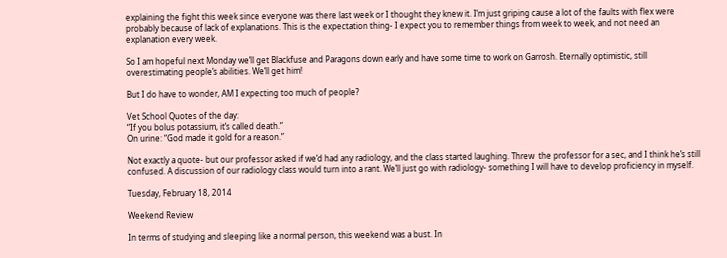explaining the fight this week since everyone was there last week or I thought they knew it. I’m just griping cause a lot of the faults with flex were probably because of lack of explanations. This is the expectation thing- I expect you to remember things from week to week, and not need an explanation every week.

So I am hopeful next Monday we’ll get Blackfuse and Paragons down early and have some time to work on Garrosh. Eternally optimistic, still overestimating people’s abilities. We’ll get him!

But I do have to wonder, AM I expecting too much of people?

Vet School Quotes of the day:
“If you bolus potassium, it’s called death.”
On urine: “God made it gold for a reason.”

Not exactly a quote- but our professor asked if we’d had any radiology, and the class started laughing. Threw  the professor for a sec, and I think he’s still confused. A discussion of our radiology class would turn into a rant. We’ll just go with radiology- something I will have to develop proficiency in myself.

Tuesday, February 18, 2014

Weekend Review

In terms of studying and sleeping like a normal person, this weekend was a bust. In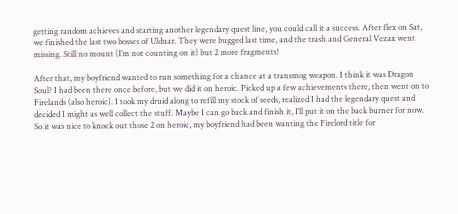getting random achieves and starting another legendary quest line, you could call it a success. After flex on Sat, we finished the last two bosses of Ulduar. They were bugged last time, and the trash and General Vezax went missing. Still no mount (I’m not counting on it) but 2 more fragments!

After that, my boyfriend wanted to run something for a chance at a transmog weapon. I think it was Dragon Soul? I had been there once before, but we did it on heroic. Picked up a few achievements there, then went on to Firelands (also heroic). I took my druid along to refill my stock of seeds, realized I had the legendary quest and decided I might as well collect the stuff. Maybe I can go back and finish it, I’ll put it on the back burner for now. So it was nice to knock out those 2 on heroic, my boyfriend had been wanting the Firelord title for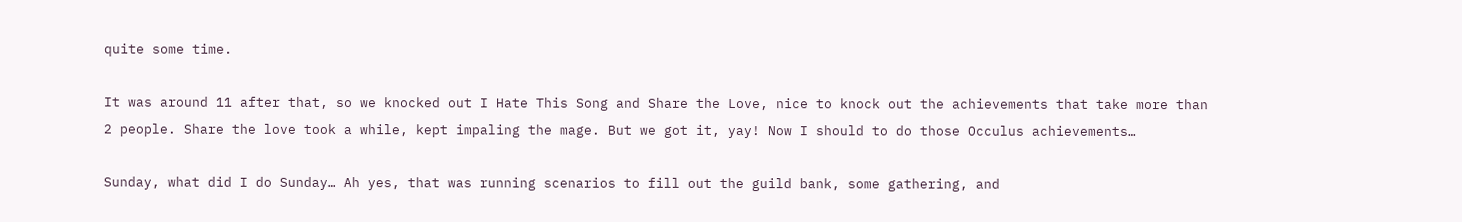quite some time.

It was around 11 after that, so we knocked out I Hate This Song and Share the Love, nice to knock out the achievements that take more than 2 people. Share the love took a while, kept impaling the mage. But we got it, yay! Now I should to do those Occulus achievements…

Sunday, what did I do Sunday… Ah yes, that was running scenarios to fill out the guild bank, some gathering, and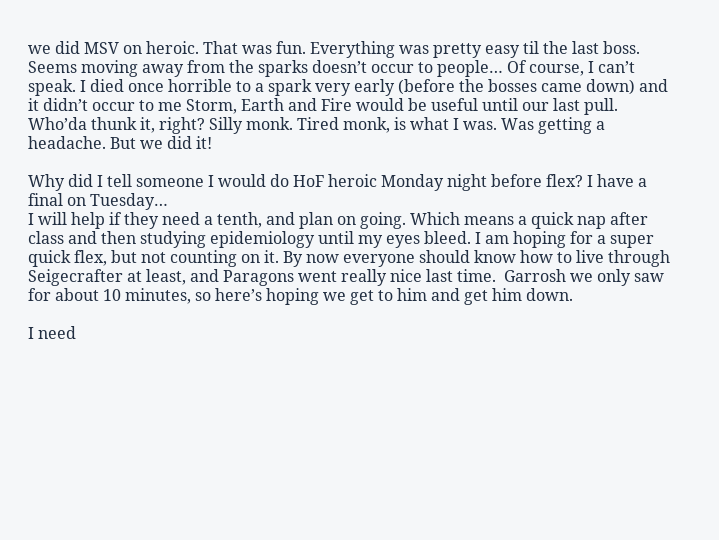we did MSV on heroic. That was fun. Everything was pretty easy til the last boss. Seems moving away from the sparks doesn’t occur to people… Of course, I can’t speak. I died once horrible to a spark very early (before the bosses came down) and it didn’t occur to me Storm, Earth and Fire would be useful until our last pull. Who’da thunk it, right? Silly monk. Tired monk, is what I was. Was getting a headache. But we did it!

Why did I tell someone I would do HoF heroic Monday night before flex? I have a final on Tuesday…
I will help if they need a tenth, and plan on going. Which means a quick nap after class and then studying epidemiology until my eyes bleed. I am hoping for a super quick flex, but not counting on it. By now everyone should know how to live through Seigecrafter at least, and Paragons went really nice last time.  Garrosh we only saw for about 10 minutes, so here’s hoping we get to him and get him down.

I need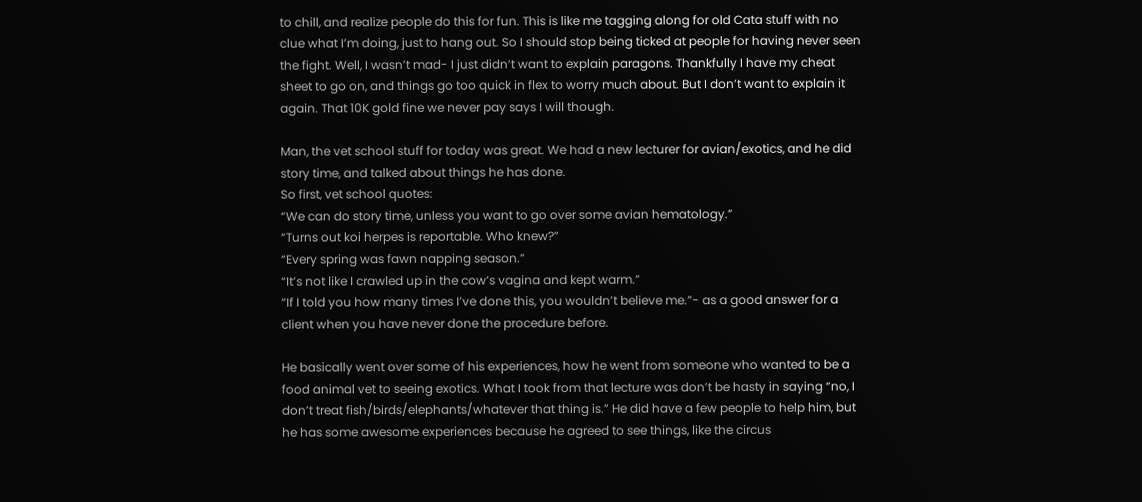to chill, and realize people do this for fun. This is like me tagging along for old Cata stuff with no clue what I’m doing, just to hang out. So I should stop being ticked at people for having never seen the fight. Well, I wasn’t mad- I just didn’t want to explain paragons. Thankfully I have my cheat sheet to go on, and things go too quick in flex to worry much about. But I don’t want to explain it again. That 10K gold fine we never pay says I will though.

Man, the vet school stuff for today was great. We had a new lecturer for avian/exotics, and he did story time, and talked about things he has done.
So first, vet school quotes:
“We can do story time, unless you want to go over some avian hematology.”
“Turns out koi herpes is reportable. Who knew?”
“Every spring was fawn napping season.”
“It’s not like I crawled up in the cow’s vagina and kept warm.”
“If I told you how many times I’ve done this, you wouldn’t believe me.”- as a good answer for a client when you have never done the procedure before.

He basically went over some of his experiences, how he went from someone who wanted to be a food animal vet to seeing exotics. What I took from that lecture was don’t be hasty in saying “no, I don’t treat fish/birds/elephants/whatever that thing is.” He did have a few people to help him, but he has some awesome experiences because he agreed to see things, like the circus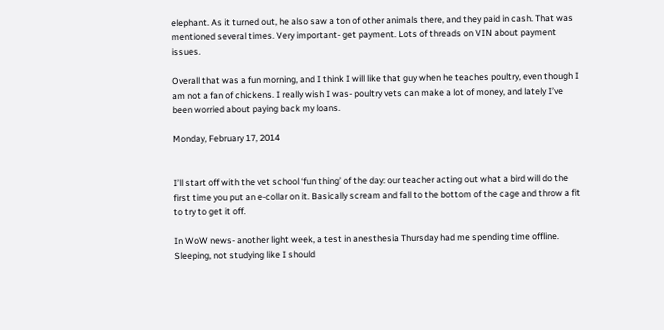elephant. As it turned out, he also saw a ton of other animals there, and they paid in cash. That was mentioned several times. Very important- get payment. Lots of threads on VIN about payment issues.

Overall that was a fun morning, and I think I will like that guy when he teaches poultry, even though I am not a fan of chickens. I really wish I was- poultry vets can make a lot of money, and lately I’ve been worried about paying back my loans.

Monday, February 17, 2014


I’ll start off with the vet school ‘fun thing’ of the day: our teacher acting out what a bird will do the first time you put an e-collar on it. Basically scream and fall to the bottom of the cage and throw a fit to try to get it off.

In WoW news- another light week, a test in anesthesia Thursday had me spending time offline. Sleeping, not studying like I should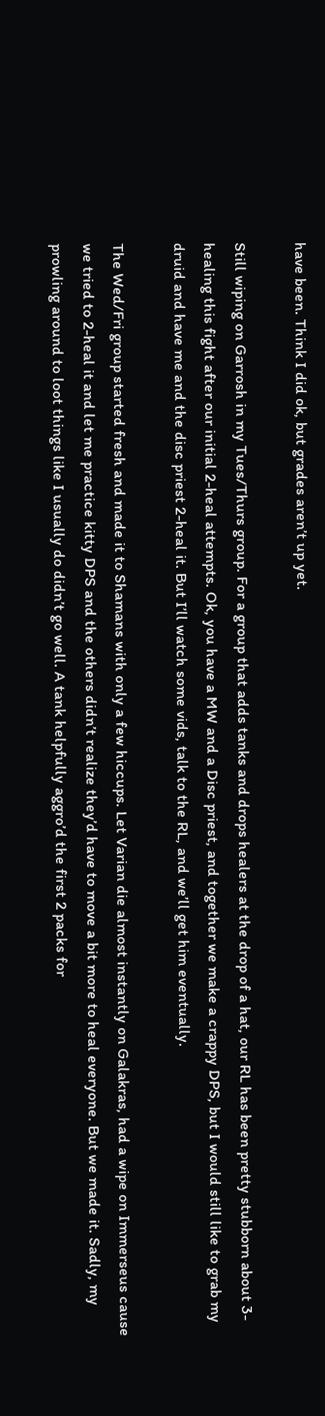have been. Think I did ok, but grades aren’t up yet.

Still wiping on Garrosh in my Tues/Thurs group. For a group that adds tanks and drops healers at the drop of a hat, our RL has been pretty stubborn about 3-healing this fight after our initial 2-heal attempts. Ok, you have a MW and a Disc priest, and together we make a crappy DPS, but I would still like to grab my druid and have me and the disc priest 2-heal it. But I’ll watch some vids, talk to the RL, and we’ll get him eventually.

The Wed/Fri group started fresh and made it to Shamans with only a few hiccups. Let Varian die almost instantly on Galakras, had a wipe on Immerseus cause we tried to 2-heal it and let me practice kitty DPS and the others didn’t realize they’d have to move a bit more to heal everyone. But we made it. Sadly, my prowling around to loot things like I usually do didn’t go well. A tank helpfully aggro’d the first 2 packs for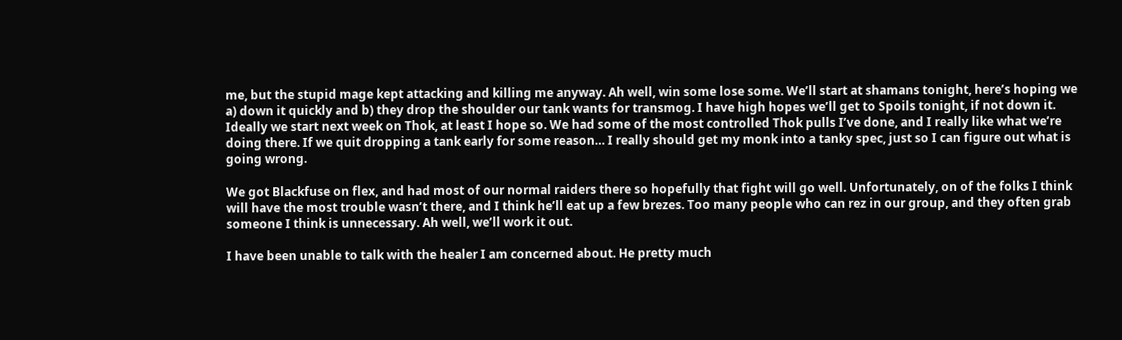me, but the stupid mage kept attacking and killing me anyway. Ah well, win some lose some. We’ll start at shamans tonight, here’s hoping we a) down it quickly and b) they drop the shoulder our tank wants for transmog. I have high hopes we’ll get to Spoils tonight, if not down it. Ideally we start next week on Thok, at least I hope so. We had some of the most controlled Thok pulls I’ve done, and I really like what we’re doing there. If we quit dropping a tank early for some reason… I really should get my monk into a tanky spec, just so I can figure out what is going wrong.

We got Blackfuse on flex, and had most of our normal raiders there so hopefully that fight will go well. Unfortunately, on of the folks I think will have the most trouble wasn’t there, and I think he’ll eat up a few brezes. Too many people who can rez in our group, and they often grab someone I think is unnecessary. Ah well, we’ll work it out.

I have been unable to talk with the healer I am concerned about. He pretty much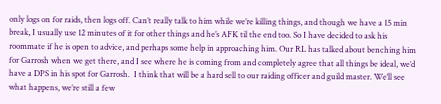only logs on for raids, then logs off. Can’t really talk to him while we’re killing things, and though we have a 15 min break, I usually use 12 minutes of it for other things and he’s AFK til the end too. So I have decided to ask his roommate if he is open to advice, and perhaps some help in approaching him. Our RL has talked about benching him for Garrosh when we get there, and I see where he is coming from and completely agree that all things be ideal, we’d have a DPS in his spot for Garrosh.  I think that will be a hard sell to our raiding officer and guild master. We’ll see what happens, we’re still a few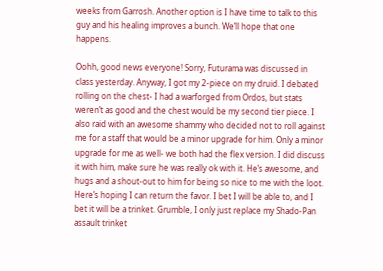weeks from Garrosh. Another option is I have time to talk to this guy and his healing improves a bunch. We’ll hope that one happens.

Oohh, good news everyone! Sorry, Futurama was discussed in class yesterday. Anyway, I got my 2-piece on my druid. I debated rolling on the chest- I had a warforged from Ordos, but stats weren’t as good and the chest would be my second tier piece. I also raid with an awesome shammy who decided not to roll against me for a staff that would be a minor upgrade for him. Only a minor upgrade for me as well- we both had the flex version. I did discuss it with him, make sure he was really ok with it. He’s awesome, and hugs and a shout-out to him for being so nice to me with the loot. Here’s hoping I can return the favor. I bet I will be able to, and I bet it will be a trinket. Grumble, I only just replace my Shado-Pan assault trinket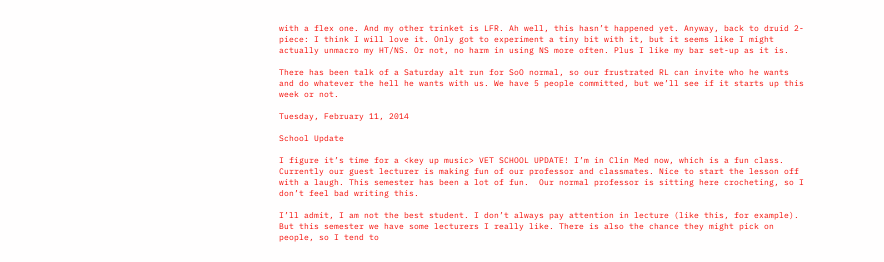with a flex one. And my other trinket is LFR. Ah well, this hasn’t happened yet. Anyway, back to druid 2-piece: I think I will love it. Only got to experiment a tiny bit with it, but it seems like I might actually unmacro my HT/NS. Or not, no harm in using NS more often. Plus I like my bar set-up as it is.

There has been talk of a Saturday alt run for SoO normal, so our frustrated RL can invite who he wants and do whatever the hell he wants with us. We have 5 people committed, but we’ll see if it starts up this week or not.

Tuesday, February 11, 2014

School Update

I figure it’s time for a <key up music> VET SCHOOL UPDATE! I’m in Clin Med now, which is a fun class. Currently our guest lecturer is making fun of our professor and classmates. Nice to start the lesson off with a laugh. This semester has been a lot of fun.  Our normal professor is sitting here crocheting, so I don’t feel bad writing this.

I’ll admit, I am not the best student. I don’t always pay attention in lecture (like this, for example). But this semester we have some lecturers I really like. There is also the chance they might pick on people, so I tend to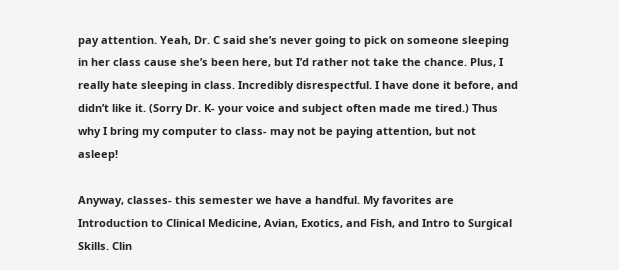pay attention. Yeah, Dr. C said she’s never going to pick on someone sleeping in her class cause she’s been here, but I’d rather not take the chance. Plus, I really hate sleeping in class. Incredibly disrespectful. I have done it before, and didn’t like it. (Sorry Dr. K- your voice and subject often made me tired.) Thus why I bring my computer to class- may not be paying attention, but not asleep!

Anyway, classes- this semester we have a handful. My favorites are Introduction to Clinical Medicine, Avian, Exotics, and Fish, and Intro to Surgical Skills. Clin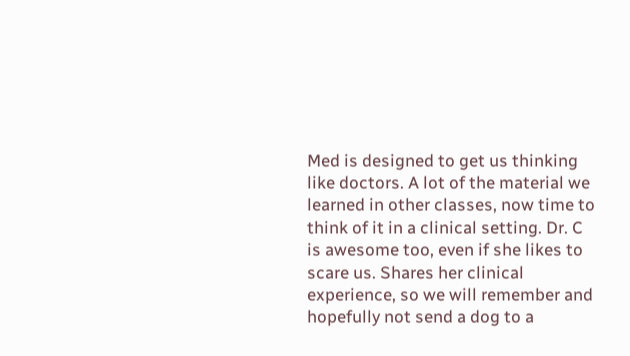Med is designed to get us thinking like doctors. A lot of the material we learned in other classes, now time to think of it in a clinical setting. Dr. C is awesome too, even if she likes to scare us. Shares her clinical experience, so we will remember and hopefully not send a dog to a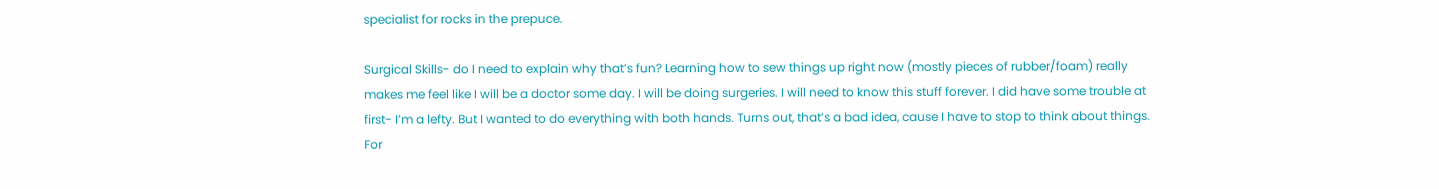specialist for rocks in the prepuce.

Surgical Skills- do I need to explain why that’s fun? Learning how to sew things up right now (mostly pieces of rubber/foam) really makes me feel like I will be a doctor some day. I will be doing surgeries. I will need to know this stuff forever. I did have some trouble at first- I’m a lefty. But I wanted to do everything with both hands. Turns out, that’s a bad idea, cause I have to stop to think about things. For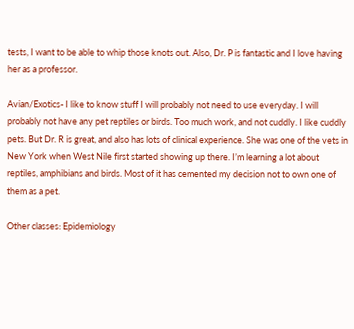tests, I want to be able to whip those knots out. Also, Dr. P is fantastic and I love having her as a professor.

Avian/Exotics- I like to know stuff I will probably not need to use everyday. I will probably not have any pet reptiles or birds. Too much work, and not cuddly. I like cuddly pets. But Dr. R is great, and also has lots of clinical experience. She was one of the vets in New York when West Nile first started showing up there. I’m learning a lot about reptiles, amphibians and birds. Most of it has cemented my decision not to own one of them as a pet.

Other classes: Epidemiology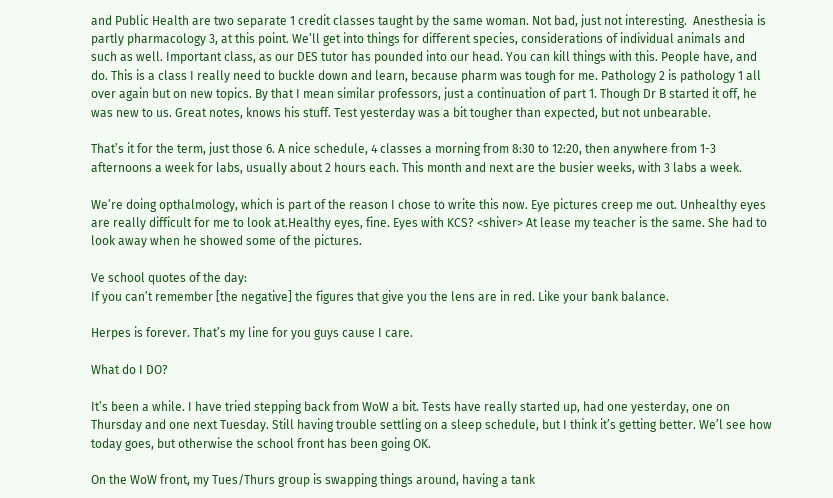and Public Health are two separate 1 credit classes taught by the same woman. Not bad, just not interesting.  Anesthesia is partly pharmacology 3, at this point. We’ll get into things for different species, considerations of individual animals and such as well. Important class, as our DES tutor has pounded into our head. You can kill things with this. People have, and do. This is a class I really need to buckle down and learn, because pharm was tough for me. Pathology 2 is pathology 1 all over again but on new topics. By that I mean similar professors, just a continuation of part 1. Though Dr B started it off, he was new to us. Great notes, knows his stuff. Test yesterday was a bit tougher than expected, but not unbearable.

That’s it for the term, just those 6. A nice schedule, 4 classes a morning from 8:30 to 12:20, then anywhere from 1-3 afternoons a week for labs, usually about 2 hours each. This month and next are the busier weeks, with 3 labs a week.

We’re doing opthalmology, which is part of the reason I chose to write this now. Eye pictures creep me out. Unhealthy eyes are really difficult for me to look at.Healthy eyes, fine. Eyes with KCS? <shiver> At lease my teacher is the same. She had to look away when he showed some of the pictures.

Ve school quotes of the day:
If you can’t remember [the negative] the figures that give you the lens are in red. Like your bank balance.

Herpes is forever. That’s my line for you guys cause I care.

What do I DO?

It’s been a while. I have tried stepping back from WoW a bit. Tests have really started up, had one yesterday, one on Thursday and one next Tuesday. Still having trouble settling on a sleep schedule, but I think it’s getting better. We’l see how today goes, but otherwise the school front has been going OK.

On the WoW front, my Tues/Thurs group is swapping things around, having a tank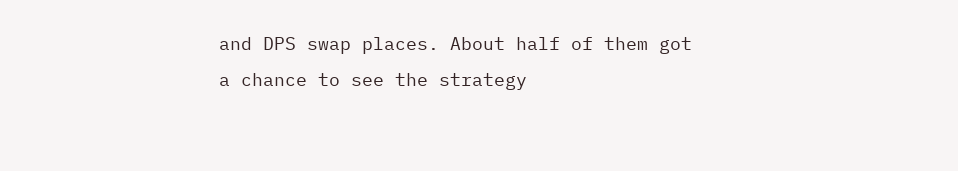and DPS swap places. About half of them got a chance to see the strategy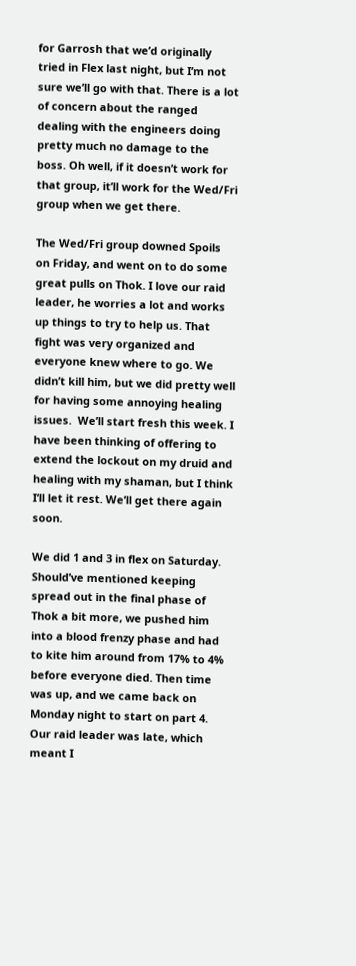for Garrosh that we’d originally tried in Flex last night, but I’m not sure we’ll go with that. There is a lot of concern about the ranged dealing with the engineers doing pretty much no damage to the boss. Oh well, if it doesn’t work for that group, it’ll work for the Wed/Fri group when we get there.

The Wed/Fri group downed Spoils on Friday, and went on to do some great pulls on Thok. I love our raid leader, he worries a lot and works up things to try to help us. That fight was very organized and everyone knew where to go. We didn’t kill him, but we did pretty well for having some annoying healing issues.  We’ll start fresh this week. I have been thinking of offering to extend the lockout on my druid and healing with my shaman, but I think I’ll let it rest. We’ll get there again soon.

We did 1 and 3 in flex on Saturday. Should’ve mentioned keeping spread out in the final phase of Thok a bit more, we pushed him into a blood frenzy phase and had to kite him around from 17% to 4% before everyone died. Then time was up, and we came back on Monday night to start on part 4. Our raid leader was late, which meant I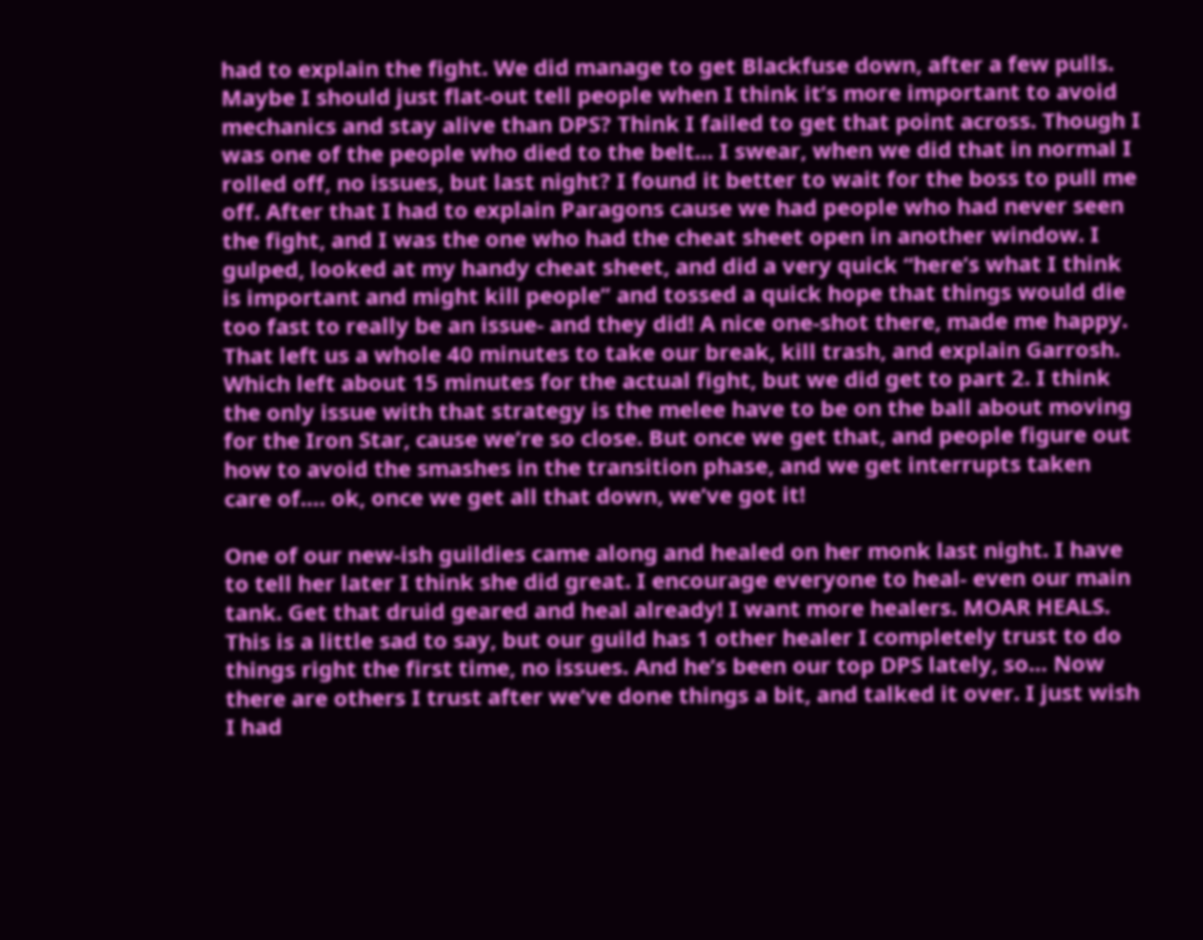had to explain the fight. We did manage to get Blackfuse down, after a few pulls. Maybe I should just flat-out tell people when I think it’s more important to avoid mechanics and stay alive than DPS? Think I failed to get that point across. Though I was one of the people who died to the belt… I swear, when we did that in normal I rolled off, no issues, but last night? I found it better to wait for the boss to pull me off. After that I had to explain Paragons cause we had people who had never seen the fight, and I was the one who had the cheat sheet open in another window. I gulped, looked at my handy cheat sheet, and did a very quick “here’s what I think is important and might kill people” and tossed a quick hope that things would die too fast to really be an issue- and they did! A nice one-shot there, made me happy. That left us a whole 40 minutes to take our break, kill trash, and explain Garrosh. Which left about 15 minutes for the actual fight, but we did get to part 2. I think the only issue with that strategy is the melee have to be on the ball about moving for the Iron Star, cause we’re so close. But once we get that, and people figure out how to avoid the smashes in the transition phase, and we get interrupts taken care of…. ok, once we get all that down, we’ve got it!

One of our new-ish guildies came along and healed on her monk last night. I have to tell her later I think she did great. I encourage everyone to heal- even our main tank. Get that druid geared and heal already! I want more healers. MOAR HEALS. This is a little sad to say, but our guild has 1 other healer I completely trust to do things right the first time, no issues. And he’s been our top DPS lately, so… Now there are others I trust after we’ve done things a bit, and talked it over. I just wish I had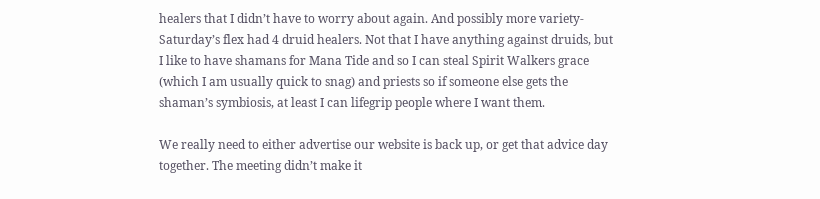healers that I didn’t have to worry about again. And possibly more variety- Saturday’s flex had 4 druid healers. Not that I have anything against druids, but I like to have shamans for Mana Tide and so I can steal Spirit Walkers grace (which I am usually quick to snag) and priests so if someone else gets the shaman’s symbiosis, at least I can lifegrip people where I want them.

We really need to either advertise our website is back up, or get that advice day together. The meeting didn’t make it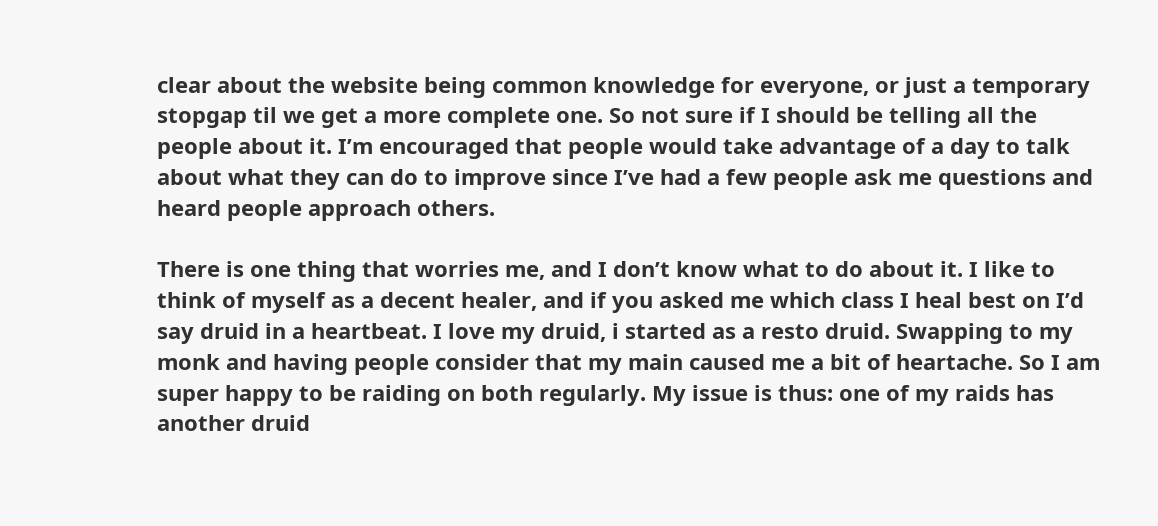clear about the website being common knowledge for everyone, or just a temporary stopgap til we get a more complete one. So not sure if I should be telling all the people about it. I’m encouraged that people would take advantage of a day to talk about what they can do to improve since I’ve had a few people ask me questions and heard people approach others.

There is one thing that worries me, and I don’t know what to do about it. I like to think of myself as a decent healer, and if you asked me which class I heal best on I’d say druid in a heartbeat. I love my druid, i started as a resto druid. Swapping to my monk and having people consider that my main caused me a bit of heartache. So I am super happy to be raiding on both regularly. My issue is thus: one of my raids has another druid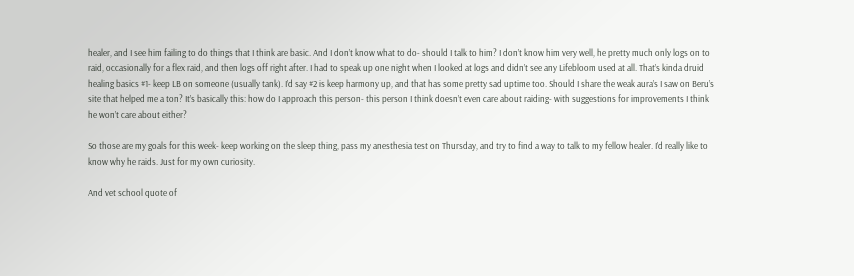healer, and I see him failing to do things that I think are basic. And I don’t know what to do- should I talk to him? I don’t know him very well, he pretty much only logs on to raid, occasionally for a flex raid, and then logs off right after. I had to speak up one night when I looked at logs and didn’t see any Lifebloom used at all. That’s kinda druid healing basics #1- keep LB on someone (usually tank). I’d say #2 is keep harmony up, and that has some pretty sad uptime too. Should I share the weak aura’s I saw on Beru’s site that helped me a ton? It’s basically this: how do I approach this person- this person I think doesn’t even care about raiding- with suggestions for improvements I think he won’t care about either?

So those are my goals for this week- keep working on the sleep thing, pass my anesthesia test on Thursday, and try to find a way to talk to my fellow healer. I’d really like to know why he raids. Just for my own curiosity.

And vet school quote of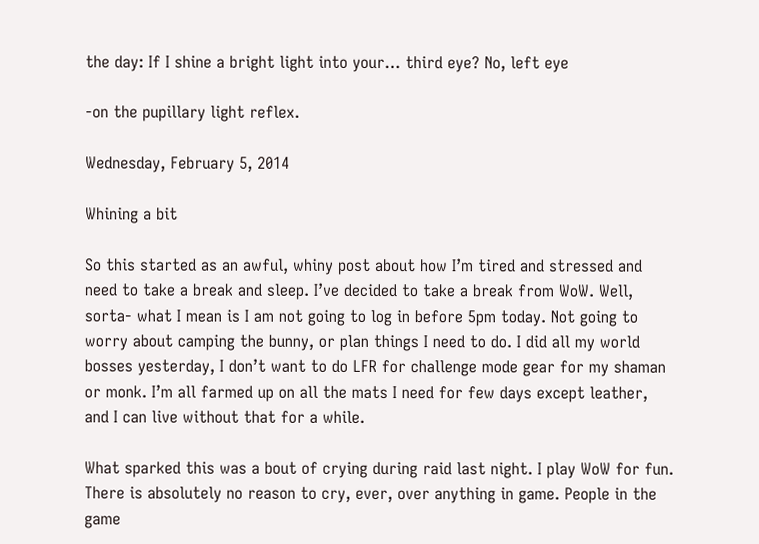the day: If I shine a bright light into your… third eye? No, left eye

-on the pupillary light reflex.

Wednesday, February 5, 2014

Whining a bit

So this started as an awful, whiny post about how I’m tired and stressed and need to take a break and sleep. I’ve decided to take a break from WoW. Well, sorta- what I mean is I am not going to log in before 5pm today. Not going to worry about camping the bunny, or plan things I need to do. I did all my world bosses yesterday, I don’t want to do LFR for challenge mode gear for my shaman or monk. I’m all farmed up on all the mats I need for few days except leather, and I can live without that for a while.

What sparked this was a bout of crying during raid last night. I play WoW for fun. There is absolutely no reason to cry, ever, over anything in game. People in the game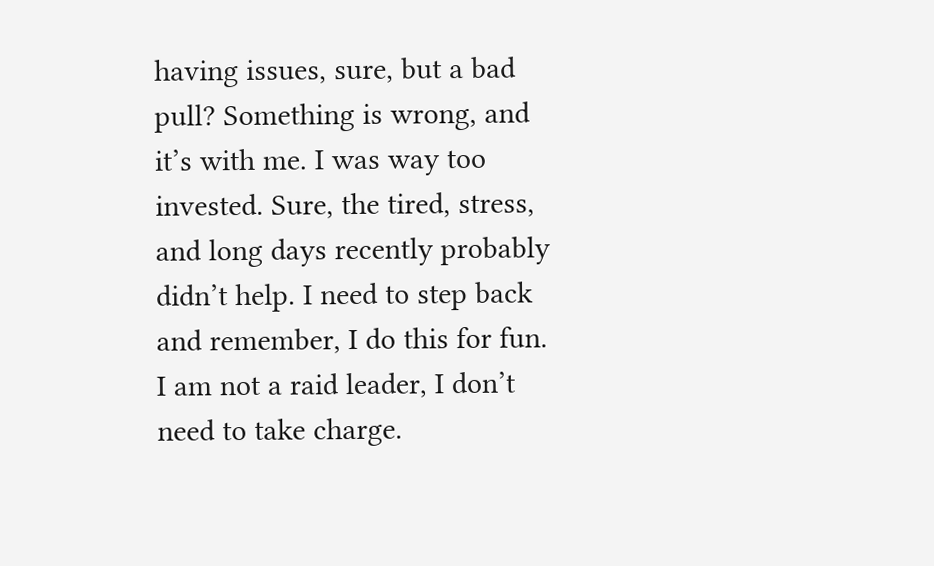having issues, sure, but a bad pull? Something is wrong, and it’s with me. I was way too invested. Sure, the tired, stress, and long days recently probably didn’t help. I need to step back and remember, I do this for fun. I am not a raid leader, I don’t need to take charge.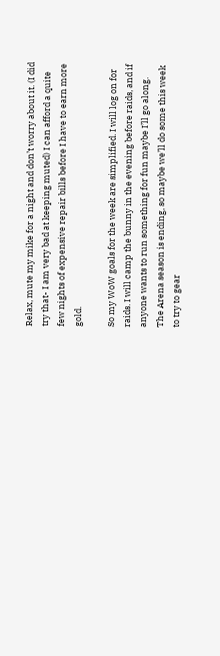Relax, mute my mike for a night and don’t worry about it. (I did try that- I am very bad at keeping muted) I can afford a quite few nights of expensive repair bills before I have to earn more gold.

So my WoW goals for the week are simplified. I will log on for raids. I will camp the bunny in the evening before raids, and if anyone wants to run something for fun maybe I’ll go along. The Arena season is ending, so maybe we’ll do some this week to try to gear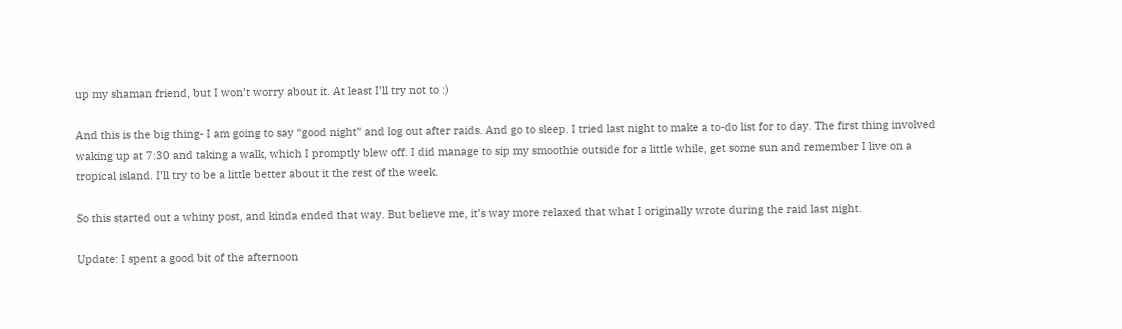up my shaman friend, but I won’t worry about it. At least I’ll try not to :)

And this is the big thing- I am going to say “good night” and log out after raids. And go to sleep. I tried last night to make a to-do list for to day. The first thing involved waking up at 7:30 and taking a walk, which I promptly blew off. I did manage to sip my smoothie outside for a little while, get some sun and remember I live on a tropical island. I’ll try to be a little better about it the rest of the week.

So this started out a whiny post, and kinda ended that way. But believe me, it’s way more relaxed that what I originally wrote during the raid last night.

Update: I spent a good bit of the afternoon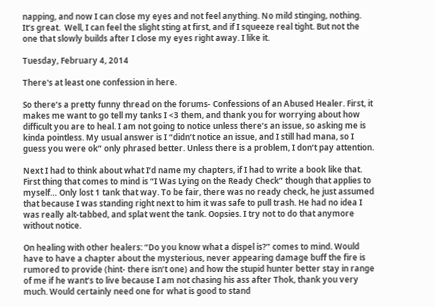napping, and now I can close my eyes and not feel anything. No mild stinging, nothing. It’s great.  Well, I can feel the slight sting at first, and if I squeeze real tight. But not the one that slowly builds after I close my eyes right away. I like it.

Tuesday, February 4, 2014

There's at least one confession in here.

So there’s a pretty funny thread on the forums- Confessions of an Abused Healer. First, it makes me want to go tell my tanks I <3 them, and thank you for worrying about how difficult you are to heal. I am not going to notice unless there’s an issue, so asking me is kinda pointless. My usual answer is I “didn’t notice an issue, and I still had mana, so I guess you were ok” only phrased better. Unless there is a problem, I don’t pay attention.

Next I had to think about what I’d name my chapters, if I had to write a book like that. First thing that comes to mind is “I Was Lying on the Ready Check” though that applies to myself… Only lost 1 tank that way. To be fair, there was no ready check, he just assumed that because I was standing right next to him it was safe to pull trash. He had no idea I was really alt-tabbed, and splat went the tank. Oopsies. I try not to do that anymore without notice.

On healing with other healers: “Do you know what a dispel is?” comes to mind. Would have to have a chapter about the mysterious, never appearing damage buff the fire is rumored to provide (hint- there isn’t one) and how the stupid hunter better stay in range of me if he want’s to live because I am not chasing his ass after Thok, thank you very much. Would certainly need one for what is good to stand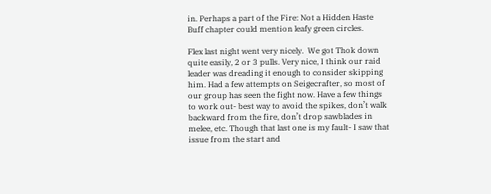in. Perhaps a part of the Fire: Not a Hidden Haste Buff chapter could mention leafy green circles.

Flex last night went very nicely.  We got Thok down quite easily, 2 or 3 pulls. Very nice, I think our raid leader was dreading it enough to consider skipping him. Had a few attempts on Seigecrafter, so most of our group has seen the fight now. Have a few things to work out- best way to avoid the spikes, don’t walk backward from the fire, don’t drop sawblades in melee, etc. Though that last one is my fault- I saw that issue from the start and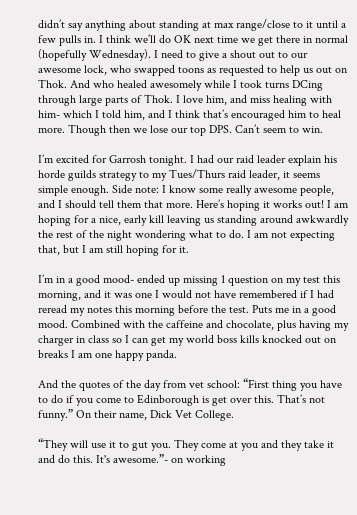didn’t say anything about standing at max range/close to it until a few pulls in. I think we’ll do OK next time we get there in normal (hopefully Wednesday). I need to give a shout out to our awesome lock, who swapped toons as requested to help us out on Thok. And who healed awesomely while I took turns DCing through large parts of Thok. I love him, and miss healing with him- which I told him, and I think that’s encouraged him to heal more. Though then we lose our top DPS. Can’t seem to win.

I’m excited for Garrosh tonight. I had our raid leader explain his horde guilds strategy to my Tues/Thurs raid leader, it seems simple enough. Side note: I know some really awesome people, and I should tell them that more. Here’s hoping it works out! I am hoping for a nice, early kill leaving us standing around awkwardly the rest of the night wondering what to do. I am not expecting that, but I am still hoping for it.

I’m in a good mood- ended up missing 1 question on my test this morning, and it was one I would not have remembered if I had reread my notes this morning before the test. Puts me in a good mood. Combined with the caffeine and chocolate, plus having my charger in class so I can get my world boss kills knocked out on breaks I am one happy panda.

And the quotes of the day from vet school: “First thing you have to do if you come to Edinborough is get over this. That’s not funny.” On their name, Dick Vet College.

“They will use it to gut you. They come at you and they take it and do this. It's awesome.”- on working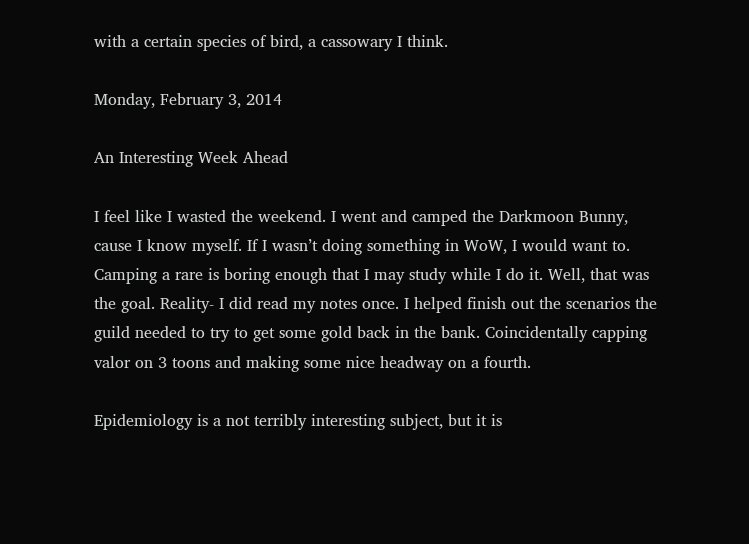with a certain species of bird, a cassowary I think.

Monday, February 3, 2014

An Interesting Week Ahead

I feel like I wasted the weekend. I went and camped the Darkmoon Bunny, cause I know myself. If I wasn’t doing something in WoW, I would want to. Camping a rare is boring enough that I may study while I do it. Well, that was the goal. Reality- I did read my notes once. I helped finish out the scenarios the guild needed to try to get some gold back in the bank. Coincidentally capping valor on 3 toons and making some nice headway on a fourth.

Epidemiology is a not terribly interesting subject, but it is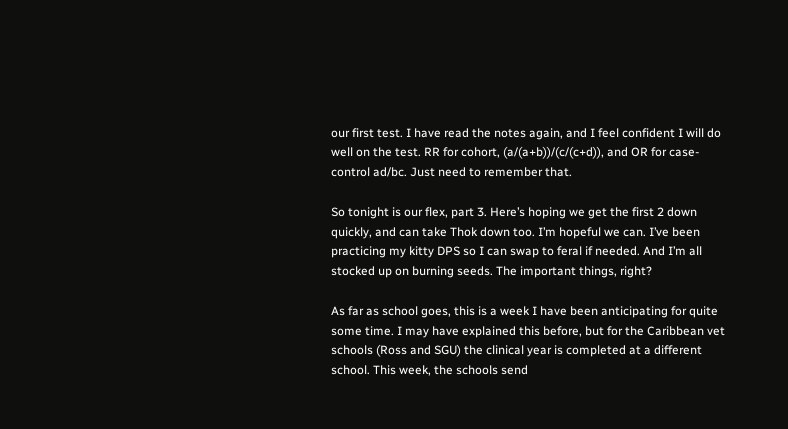our first test. I have read the notes again, and I feel confident I will do well on the test. RR for cohort, (a/(a+b))/(c/(c+d)), and OR for case-control ad/bc. Just need to remember that.

So tonight is our flex, part 3. Here’s hoping we get the first 2 down quickly, and can take Thok down too. I’m hopeful we can. I’ve been practicing my kitty DPS so I can swap to feral if needed. And I’m all stocked up on burning seeds. The important things, right?

As far as school goes, this is a week I have been anticipating for quite some time. I may have explained this before, but for the Caribbean vet schools (Ross and SGU) the clinical year is completed at a different school. This week, the schools send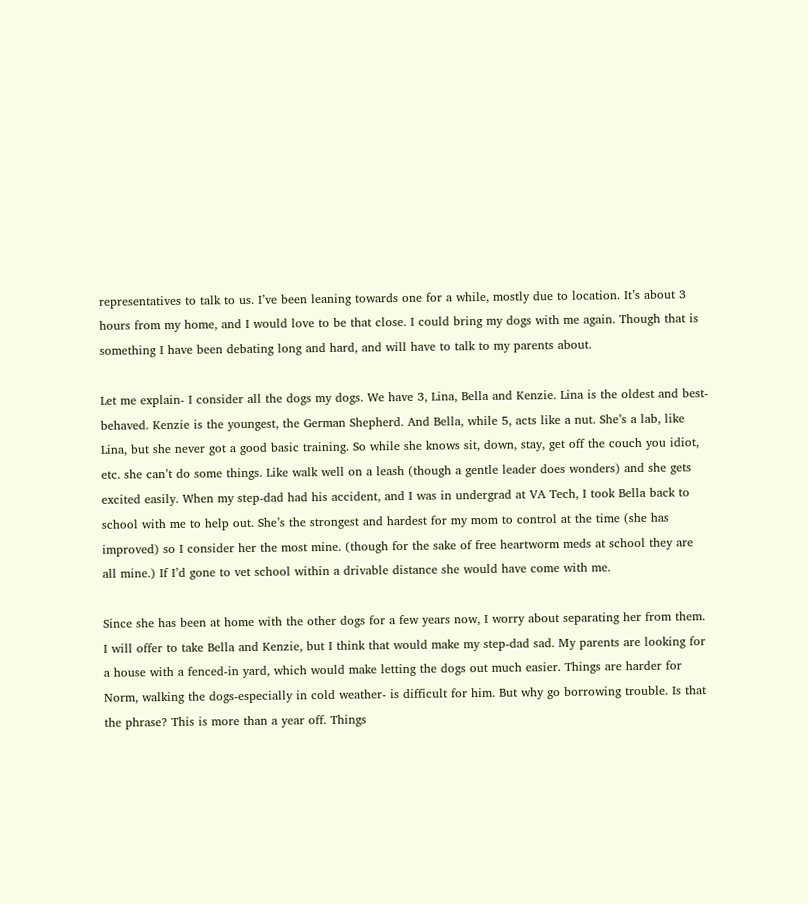representatives to talk to us. I’ve been leaning towards one for a while, mostly due to location. It’s about 3 hours from my home, and I would love to be that close. I could bring my dogs with me again. Though that is something I have been debating long and hard, and will have to talk to my parents about.

Let me explain- I consider all the dogs my dogs. We have 3, Lina, Bella and Kenzie. Lina is the oldest and best-behaved. Kenzie is the youngest, the German Shepherd. And Bella, while 5, acts like a nut. She’s a lab, like Lina, but she never got a good basic training. So while she knows sit, down, stay, get off the couch you idiot, etc. she can’t do some things. Like walk well on a leash (though a gentle leader does wonders) and she gets excited easily. When my step-dad had his accident, and I was in undergrad at VA Tech, I took Bella back to school with me to help out. She’s the strongest and hardest for my mom to control at the time (she has improved) so I consider her the most mine. (though for the sake of free heartworm meds at school they are all mine.) If I’d gone to vet school within a drivable distance she would have come with me.

Since she has been at home with the other dogs for a few years now, I worry about separating her from them. I will offer to take Bella and Kenzie, but I think that would make my step-dad sad. My parents are looking for a house with a fenced-in yard, which would make letting the dogs out much easier. Things are harder for Norm, walking the dogs-especially in cold weather- is difficult for him. But why go borrowing trouble. Is that the phrase? This is more than a year off. Things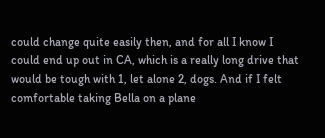could change quite easily then, and for all I know I could end up out in CA, which is a really long drive that would be tough with 1, let alone 2, dogs. And if I felt comfortable taking Bella on a plane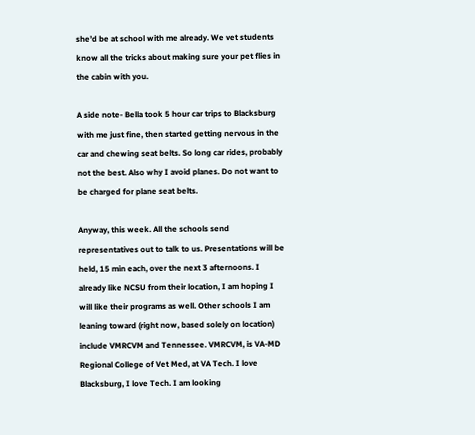she’d be at school with me already. We vet students know all the tricks about making sure your pet flies in the cabin with you.

A side note- Bella took 5 hour car trips to Blacksburg with me just fine, then started getting nervous in the car and chewing seat belts. So long car rides, probably not the best. Also why I avoid planes. Do not want to be charged for plane seat belts.

Anyway, this week. All the schools send representatives out to talk to us. Presentations will be held, 15 min each, over the next 3 afternoons. I already like NCSU from their location, I am hoping I will like their programs as well. Other schools I am leaning toward (right now, based solely on location) include VMRCVM and Tennessee. VMRCVM, is VA-MD Regional College of Vet Med, at VA Tech. I love Blacksburg, I love Tech. I am looking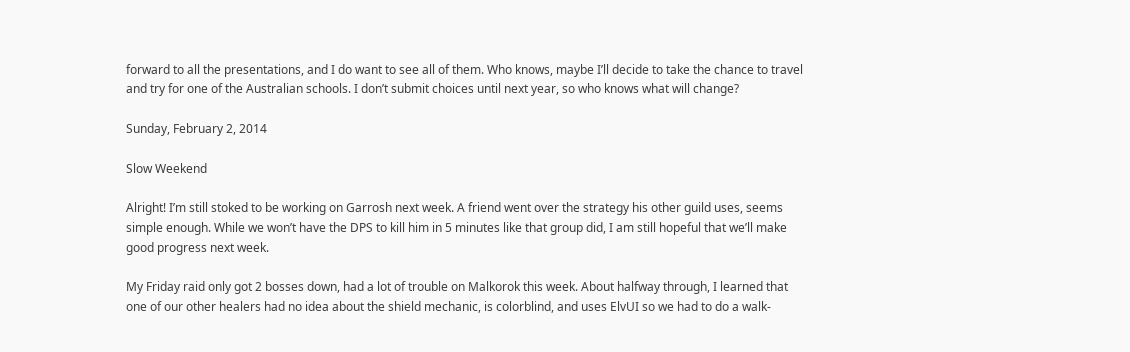forward to all the presentations, and I do want to see all of them. Who knows, maybe I’ll decide to take the chance to travel and try for one of the Australian schools. I don’t submit choices until next year, so who knows what will change?

Sunday, February 2, 2014

Slow Weekend

Alright! I’m still stoked to be working on Garrosh next week. A friend went over the strategy his other guild uses, seems simple enough. While we won’t have the DPS to kill him in 5 minutes like that group did, I am still hopeful that we’ll make good progress next week.

My Friday raid only got 2 bosses down, had a lot of trouble on Malkorok this week. About halfway through, I learned that one of our other healers had no idea about the shield mechanic, is colorblind, and uses ElvUI so we had to do a walk-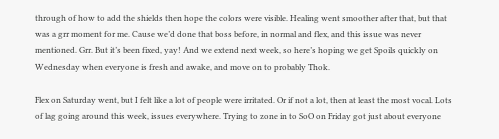through of how to add the shields then hope the colors were visible. Healing went smoother after that, but that was a grr moment for me. Cause we’d done that boss before, in normal and flex, and this issue was never mentioned. Grr. But it’s been fixed, yay! And we extend next week, so here’s hoping we get Spoils quickly on Wednesday when everyone is fresh and awake, and move on to probably Thok.

Flex on Saturday went, but I felt like a lot of people were irritated. Or if not a lot, then at least the most vocal. Lots of lag going around this week, issues everywhere. Trying to zone in to SoO on Friday got just about everyone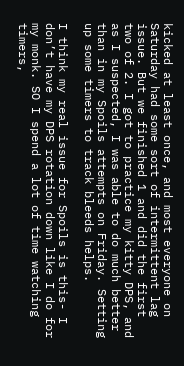kicked at least once, and most everyone on Saturday had some sort of intermittent lag issue. But we finished 1 and did the first two of 2. I got to practice my kitty DPS, and as I suspected, I was able to do much better than in my Spoils attempts on Friday. Setting up some timers to track bleeds helps.

I think my real issue for Spoils is this- I don’t have my DPS rotation down like I do for my monk. SO I spend a lot of time watching timers,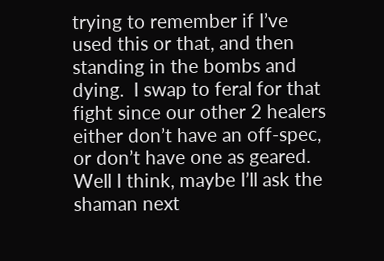trying to remember if I’ve used this or that, and then standing in the bombs and dying.  I swap to feral for that fight since our other 2 healers either don’t have an off-spec, or don’t have one as geared. Well I think, maybe I’ll ask the shaman next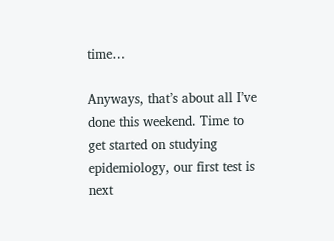time…

Anyways, that’s about all I’ve done this weekend. Time to get started on studying epidemiology, our first test is next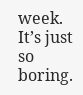week. It’s just so boring.